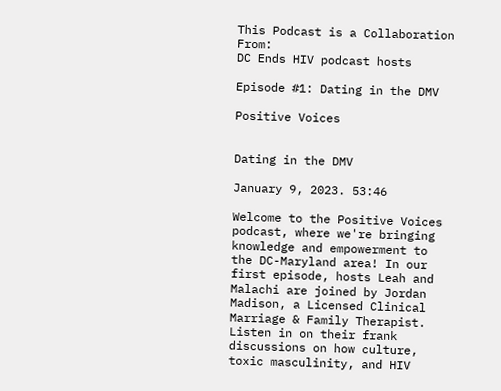This Podcast is a Collaboration From:
DC Ends HIV podcast hosts

Episode #1: Dating in the DMV

Positive Voices


Dating in the DMV

January 9, 2023. 53:46

Welcome to the Positive Voices podcast, where we're bringing knowledge and empowerment to the DC-Maryland area! In our first episode, hosts Leah and Malachi are joined by Jordan Madison, a Licensed Clinical Marriage & Family Therapist. Listen in on their frank discussions on how culture, toxic masculinity, and HIV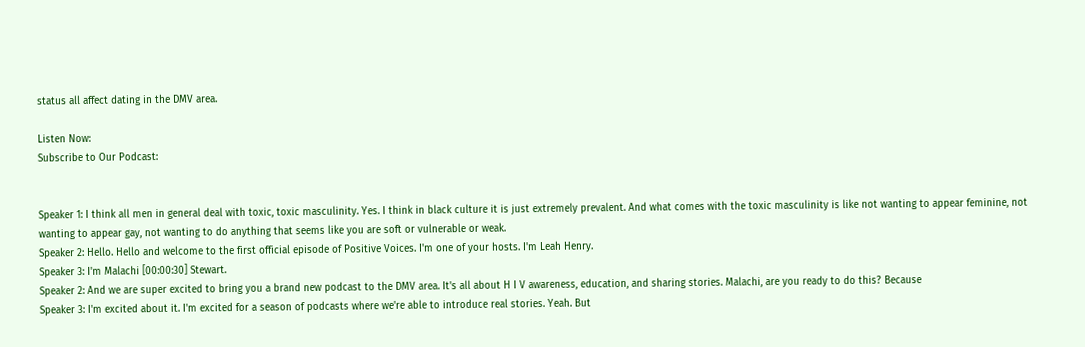status all affect dating in the DMV area.

Listen Now:
Subscribe to Our Podcast:


Speaker 1: I think all men in general deal with toxic, toxic masculinity. Yes. I think in black culture it is just extremely prevalent. And what comes with the toxic masculinity is like not wanting to appear feminine, not wanting to appear gay, not wanting to do anything that seems like you are soft or vulnerable or weak.
Speaker 2: Hello. Hello and welcome to the first official episode of Positive Voices. I'm one of your hosts. I'm Leah Henry.
Speaker 3: I'm Malachi [00:00:30] Stewart.
Speaker 2: And we are super excited to bring you a brand new podcast to the DMV area. It's all about H I V awareness, education, and sharing stories. Malachi, are you ready to do this? Because
Speaker 3: I'm excited about it. I'm excited for a season of podcasts where we're able to introduce real stories. Yeah. But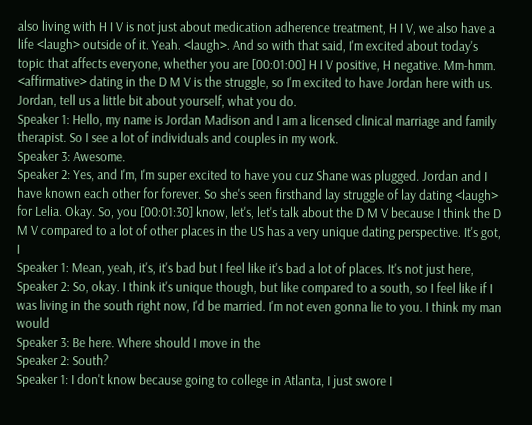also living with H I V is not just about medication adherence treatment, H I V, we also have a life <laugh> outside of it. Yeah. <laugh>. And so with that said, I'm excited about today's topic that affects everyone, whether you are [00:01:00] H I V positive, H negative. Mm-hmm. <affirmative> dating in the D M V is the struggle, so I'm excited to have Jordan here with us. Jordan, tell us a little bit about yourself, what you do.
Speaker 1: Hello, my name is Jordan Madison and I am a licensed clinical marriage and family therapist. So I see a lot of individuals and couples in my work.
Speaker 3: Awesome.
Speaker 2: Yes, and I'm, I'm super excited to have you cuz Shane was plugged. Jordan and I have known each other for forever. So she's seen firsthand lay struggle of lay dating <laugh> for Lelia. Okay. So, you [00:01:30] know, let's, let's talk about the D M V because I think the D M V compared to a lot of other places in the US has a very unique dating perspective. It's got, I
Speaker 1: Mean, yeah, it's, it's bad but I feel like it's bad a lot of places. It's not just here,
Speaker 2: So, okay. I think it's unique though, but like compared to a south, so I feel like if I was living in the south right now, I'd be married. I'm not even gonna lie to you. I think my man would
Speaker 3: Be here. Where should I move in the
Speaker 2: South?
Speaker 1: I don't know because going to college in Atlanta, I just swore I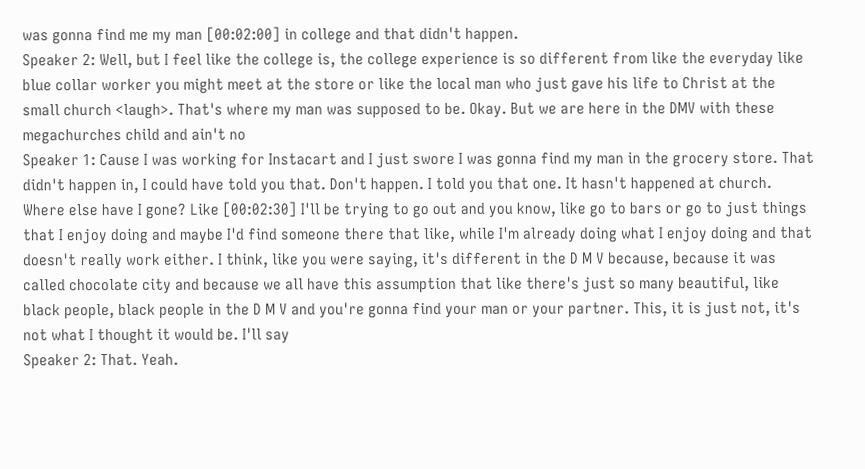was gonna find me my man [00:02:00] in college and that didn't happen.
Speaker 2: Well, but I feel like the college is, the college experience is so different from like the everyday like blue collar worker you might meet at the store or like the local man who just gave his life to Christ at the small church <laugh>. That's where my man was supposed to be. Okay. But we are here in the DMV with these megachurches child and ain't no
Speaker 1: Cause I was working for Instacart and I just swore I was gonna find my man in the grocery store. That didn't happen in, I could have told you that. Don't happen. I told you that one. It hasn't happened at church. Where else have I gone? Like [00:02:30] I'll be trying to go out and you know, like go to bars or go to just things that I enjoy doing and maybe I'd find someone there that like, while I'm already doing what I enjoy doing and that doesn't really work either. I think, like you were saying, it's different in the D M V because, because it was called chocolate city and because we all have this assumption that like there's just so many beautiful, like black people, black people in the D M V and you're gonna find your man or your partner. This, it is just not, it's not what I thought it would be. I'll say
Speaker 2: That. Yeah.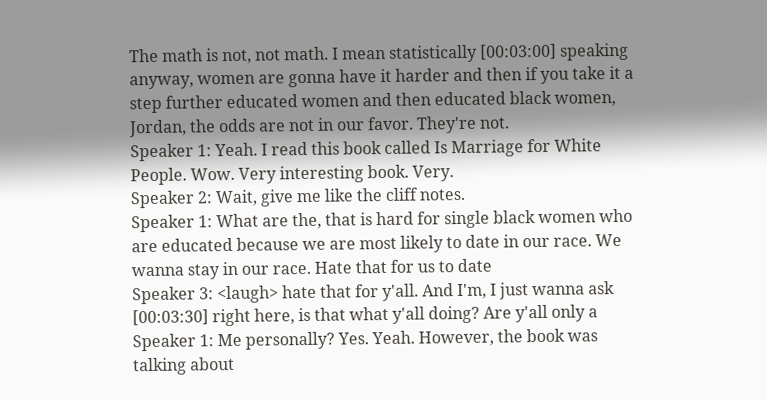The math is not, not math. I mean statistically [00:03:00] speaking anyway, women are gonna have it harder and then if you take it a step further educated women and then educated black women, Jordan, the odds are not in our favor. They're not.
Speaker 1: Yeah. I read this book called Is Marriage for White People. Wow. Very interesting book. Very.
Speaker 2: Wait, give me like the cliff notes.
Speaker 1: What are the, that is hard for single black women who are educated because we are most likely to date in our race. We wanna stay in our race. Hate that for us to date
Speaker 3: <laugh> hate that for y'all. And I'm, I just wanna ask [00:03:30] right here, is that what y'all doing? Are y'all only a
Speaker 1: Me personally? Yes. Yeah. However, the book was talking about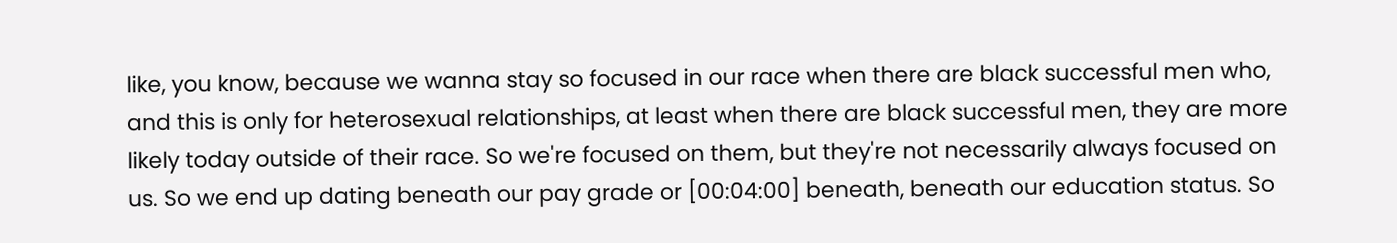like, you know, because we wanna stay so focused in our race when there are black successful men who, and this is only for heterosexual relationships, at least when there are black successful men, they are more likely today outside of their race. So we're focused on them, but they're not necessarily always focused on us. So we end up dating beneath our pay grade or [00:04:00] beneath, beneath our education status. So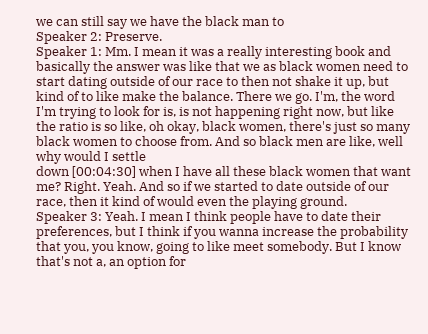we can still say we have the black man to
Speaker 2: Preserve.
Speaker 1: Mm. I mean it was a really interesting book and basically the answer was like that we as black women need to start dating outside of our race to then not shake it up, but kind of to like make the balance. There we go. I'm, the word I'm trying to look for is, is not happening right now, but like the ratio is so like, oh okay, black women, there's just so many black women to choose from. And so black men are like, well why would I settle
down [00:04:30] when I have all these black women that want me? Right. Yeah. And so if we started to date outside of our race, then it kind of would even the playing ground.
Speaker 3: Yeah. I mean I think people have to date their preferences, but I think if you wanna increase the probability that you, you know, going to like meet somebody. But I know that's not a, an option for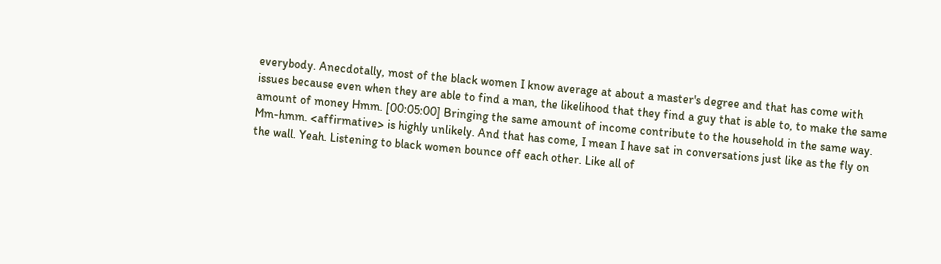everybody. Anecdotally, most of the black women I know average at about a master's degree and that has come with issues because even when they are able to find a man, the likelihood that they find a guy that is able to, to make the same amount of money Hmm. [00:05:00] Bringing the same amount of income contribute to the household in the same way. Mm-hmm. <affirmative> is highly unlikely. And that has come, I mean I have sat in conversations just like as the fly on the wall. Yeah. Listening to black women bounce off each other. Like all of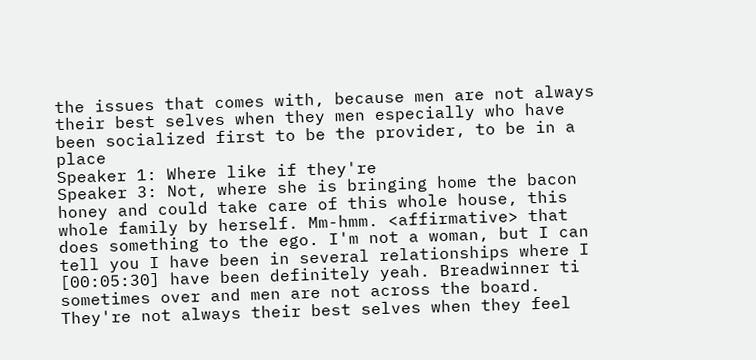the issues that comes with, because men are not always their best selves when they men especially who have been socialized first to be the provider, to be in a place
Speaker 1: Where like if they're
Speaker 3: Not, where she is bringing home the bacon honey and could take care of this whole house, this whole family by herself. Mm-hmm. <affirmative> that does something to the ego. I'm not a woman, but I can tell you I have been in several relationships where I [00:05:30] have been definitely yeah. Breadwinner ti sometimes over and men are not across the board. They're not always their best selves when they feel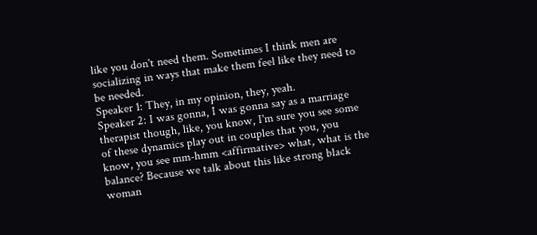like you don't need them. Sometimes I think men are socializing in ways that make them feel like they need to be needed.
Speaker 1: They, in my opinion, they, yeah.
Speaker 2: I was gonna, I was gonna say as a marriage therapist though, like, you know, I'm sure you see some of these dynamics play out in couples that you, you know, you see mm-hmm <affirmative> what, what is the balance? Because we talk about this like strong black woman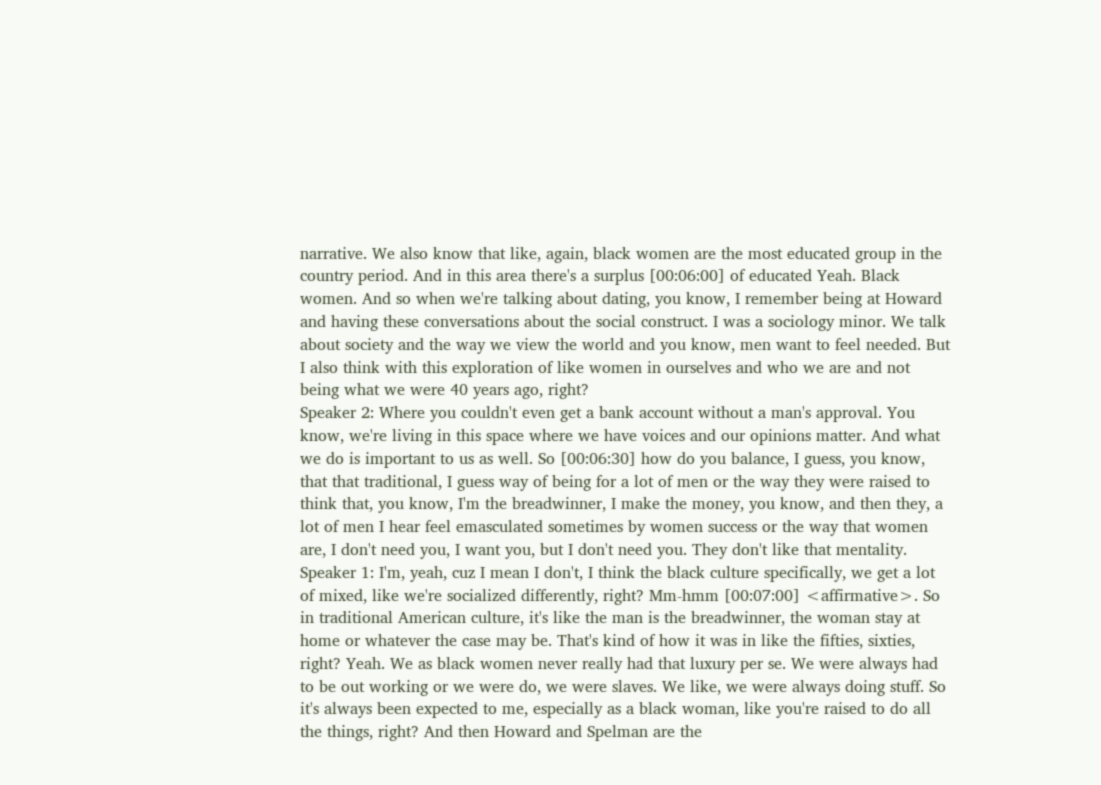narrative. We also know that like, again, black women are the most educated group in the country period. And in this area there's a surplus [00:06:00] of educated Yeah. Black women. And so when we're talking about dating, you know, I remember being at Howard and having these conversations about the social construct. I was a sociology minor. We talk about society and the way we view the world and you know, men want to feel needed. But I also think with this exploration of like women in ourselves and who we are and not being what we were 40 years ago, right?
Speaker 2: Where you couldn't even get a bank account without a man's approval. You know, we're living in this space where we have voices and our opinions matter. And what we do is important to us as well. So [00:06:30] how do you balance, I guess, you know, that that traditional, I guess way of being for a lot of men or the way they were raised to think that, you know, I'm the breadwinner, I make the money, you know, and then they, a lot of men I hear feel emasculated sometimes by women success or the way that women are, I don't need you, I want you, but I don't need you. They don't like that mentality.
Speaker 1: I'm, yeah, cuz I mean I don't, I think the black culture specifically, we get a lot of mixed, like we're socialized differently, right? Mm-hmm [00:07:00] <affirmative>. So in traditional American culture, it's like the man is the breadwinner, the woman stay at home or whatever the case may be. That's kind of how it was in like the fifties, sixties, right? Yeah. We as black women never really had that luxury per se. We were always had to be out working or we were do, we were slaves. We like, we were always doing stuff. So it's always been expected to me, especially as a black woman, like you're raised to do all the things, right? And then Howard and Spelman are the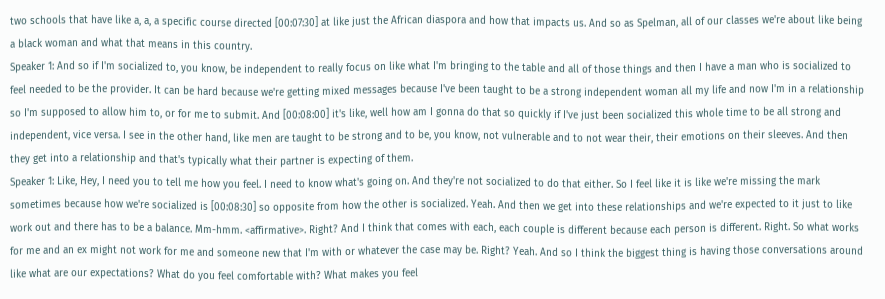two schools that have like a, a, a specific course directed [00:07:30] at like just the African diaspora and how that impacts us. And so as Spelman, all of our classes we're about like being a black woman and what that means in this country.
Speaker 1: And so if I'm socialized to, you know, be independent to really focus on like what I'm bringing to the table and all of those things and then I have a man who is socialized to feel needed to be the provider. It can be hard because we're getting mixed messages because I've been taught to be a strong independent woman all my life and now I'm in a relationship so I'm supposed to allow him to, or for me to submit. And [00:08:00] it's like, well how am I gonna do that so quickly if I've just been socialized this whole time to be all strong and independent, vice versa. I see in the other hand, like men are taught to be strong and to be, you know, not vulnerable and to not wear their, their emotions on their sleeves. And then they get into a relationship and that's typically what their partner is expecting of them.
Speaker 1: Like, Hey, I need you to tell me how you feel. I need to know what's going on. And they're not socialized to do that either. So I feel like it is like we're missing the mark sometimes because how we're socialized is [00:08:30] so opposite from how the other is socialized. Yeah. And then we get into these relationships and we're expected to it just to like work out and there has to be a balance. Mm-hmm. <affirmative>. Right? And I think that comes with each, each couple is different because each person is different. Right. So what works for me and an ex might not work for me and someone new that I'm with or whatever the case may be. Right? Yeah. And so I think the biggest thing is having those conversations around like what are our expectations? What do you feel comfortable with? What makes you feel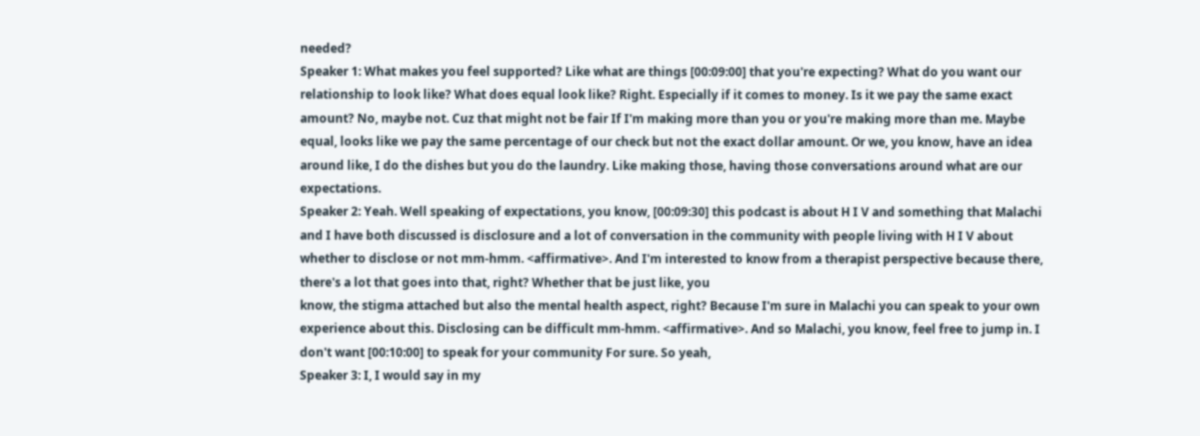needed?
Speaker 1: What makes you feel supported? Like what are things [00:09:00] that you're expecting? What do you want our relationship to look like? What does equal look like? Right. Especially if it comes to money. Is it we pay the same exact amount? No, maybe not. Cuz that might not be fair If I'm making more than you or you're making more than me. Maybe equal, looks like we pay the same percentage of our check but not the exact dollar amount. Or we, you know, have an idea around like, I do the dishes but you do the laundry. Like making those, having those conversations around what are our expectations.
Speaker 2: Yeah. Well speaking of expectations, you know, [00:09:30] this podcast is about H I V and something that Malachi and I have both discussed is disclosure and a lot of conversation in the community with people living with H I V about whether to disclose or not mm-hmm. <affirmative>. And I'm interested to know from a therapist perspective because there, there's a lot that goes into that, right? Whether that be just like, you
know, the stigma attached but also the mental health aspect, right? Because I'm sure in Malachi you can speak to your own experience about this. Disclosing can be difficult mm-hmm. <affirmative>. And so Malachi, you know, feel free to jump in. I don't want [00:10:00] to speak for your community For sure. So yeah,
Speaker 3: I, I would say in my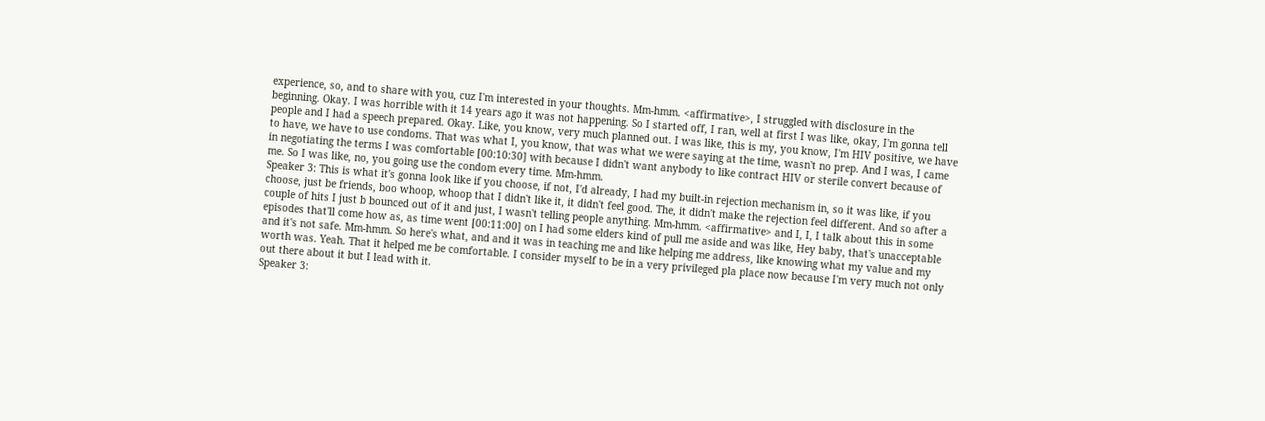experience, so, and to share with you, cuz I'm interested in your thoughts. Mm-hmm. <affirmative>, I struggled with disclosure in the beginning. Okay. I was horrible with it 14 years ago it was not happening. So I started off, I ran, well at first I was like, okay, I'm gonna tell people and I had a speech prepared. Okay. Like, you know, very much planned out. I was like, this is my, you know, I'm HIV positive, we have to have, we have to use condoms. That was what I, you know, that was what we were saying at the time, wasn't no prep. And I was, I came in negotiating the terms I was comfortable [00:10:30] with because I didn't want anybody to like contract HIV or sterile convert because of me. So I was like, no, you going use the condom every time. Mm-hmm.
Speaker 3: This is what it's gonna look like if you choose, if not, I'd already, I had my built-in rejection mechanism in, so it was like, if you choose, just be friends, boo whoop, whoop that I didn't like it, it didn't feel good. The, it didn't make the rejection feel different. And so after a couple of hits I just b bounced out of it and just, I wasn't telling people anything. Mm-hmm. <affirmative> and I, I, I talk about this in some episodes that'll come how as, as time went [00:11:00] on I had some elders kind of pull me aside and was like, Hey baby, that's unacceptable and it's not safe. Mm-hmm. So here's what, and and it was in teaching me and like helping me address, like knowing what my value and my worth was. Yeah. That it helped me be comfortable. I consider myself to be in a very privileged pla place now because I'm very much not only out there about it but I lead with it.
Speaker 3: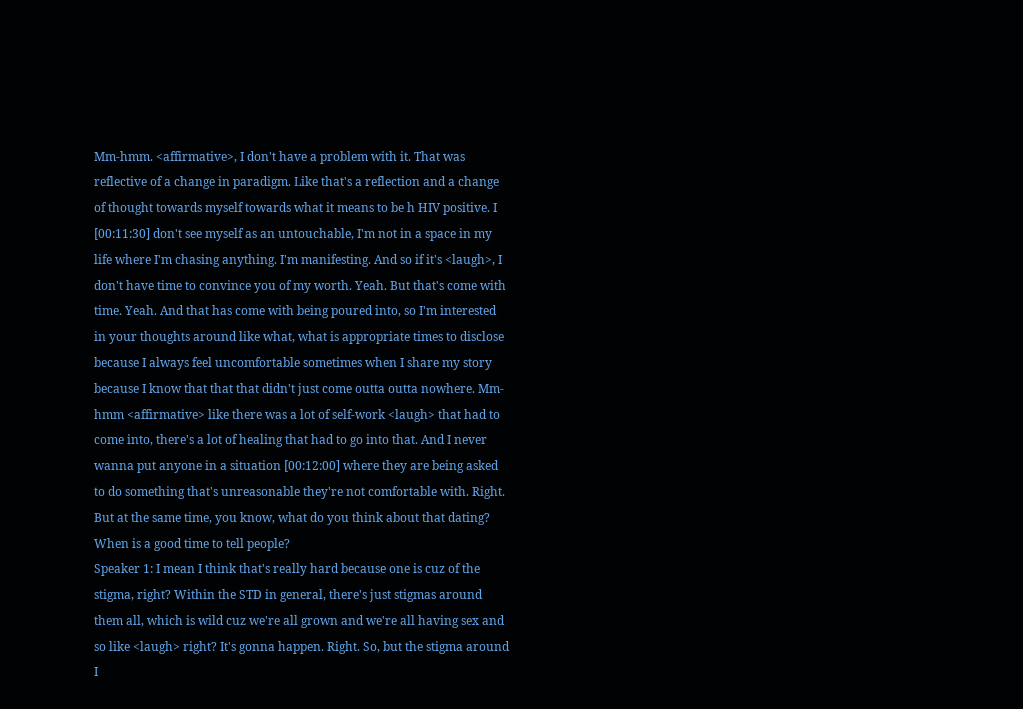Mm-hmm. <affirmative>, I don't have a problem with it. That was reflective of a change in paradigm. Like that's a reflection and a change of thought towards myself towards what it means to be h HIV positive. I [00:11:30] don't see myself as an untouchable, I'm not in a space in my life where I'm chasing anything. I'm manifesting. And so if it's <laugh>, I don't have time to convince you of my worth. Yeah. But that's come with time. Yeah. And that has come with being poured into, so I'm interested in your thoughts around like what, what is appropriate times to disclose because I always feel uncomfortable sometimes when I share my story because I know that that that didn't just come outta outta nowhere. Mm-hmm <affirmative> like there was a lot of self-work <laugh> that had to come into, there's a lot of healing that had to go into that. And I never wanna put anyone in a situation [00:12:00] where they are being asked to do something that's unreasonable they're not comfortable with. Right. But at the same time, you know, what do you think about that dating? When is a good time to tell people?
Speaker 1: I mean I think that's really hard because one is cuz of the stigma, right? Within the STD in general, there's just stigmas around them all, which is wild cuz we're all grown and we're all having sex and so like <laugh> right? It's gonna happen. Right. So, but the stigma around I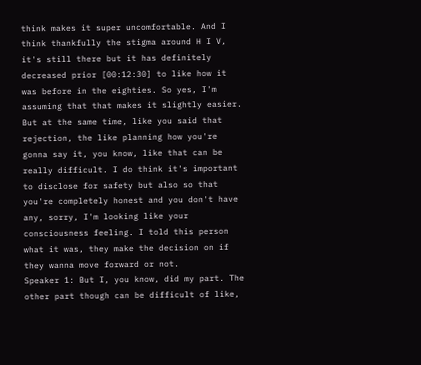think makes it super uncomfortable. And I think thankfully the stigma around H I V, it's still there but it has definitely decreased prior [00:12:30] to like how it
was before in the eighties. So yes, I'm assuming that that makes it slightly easier. But at the same time, like you said that rejection, the like planning how you're gonna say it, you know, like that can be really difficult. I do think it's important to disclose for safety but also so that you're completely honest and you don't have any, sorry, I'm looking like your consciousness feeling. I told this person what it was, they make the decision on if they wanna move forward or not.
Speaker 1: But I, you know, did my part. The other part though can be difficult of like,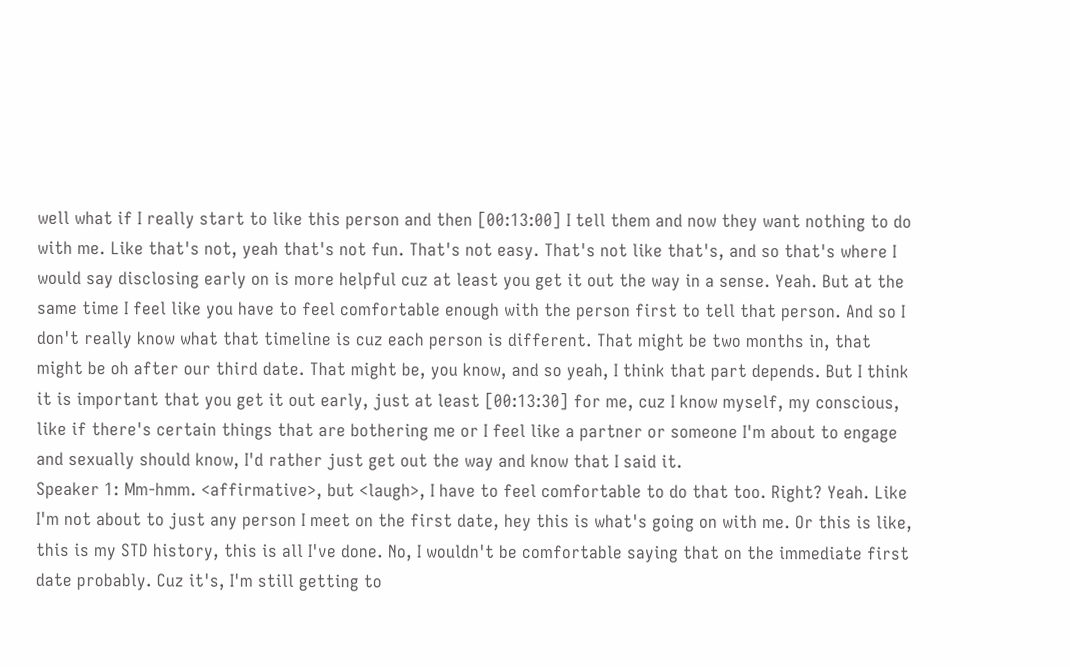well what if I really start to like this person and then [00:13:00] I tell them and now they want nothing to do with me. Like that's not, yeah that's not fun. That's not easy. That's not like that's, and so that's where I would say disclosing early on is more helpful cuz at least you get it out the way in a sense. Yeah. But at the same time I feel like you have to feel comfortable enough with the person first to tell that person. And so I don't really know what that timeline is cuz each person is different. That might be two months in, that might be oh after our third date. That might be, you know, and so yeah, I think that part depends. But I think it is important that you get it out early, just at least [00:13:30] for me, cuz I know myself, my conscious, like if there's certain things that are bothering me or I feel like a partner or someone I'm about to engage and sexually should know, I'd rather just get out the way and know that I said it.
Speaker 1: Mm-hmm. <affirmative>, but <laugh>, I have to feel comfortable to do that too. Right? Yeah. Like I'm not about to just any person I meet on the first date, hey this is what's going on with me. Or this is like, this is my STD history, this is all I've done. No, I wouldn't be comfortable saying that on the immediate first date probably. Cuz it's, I'm still getting to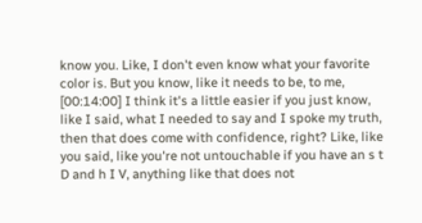know you. Like, I don't even know what your favorite color is. But you know, like it needs to be, to me, [00:14:00] I think it's a little easier if you just know, like I said, what I needed to say and I spoke my truth, then that does come with confidence, right? Like, like you said, like you're not untouchable if you have an s t D and h I V, anything like that does not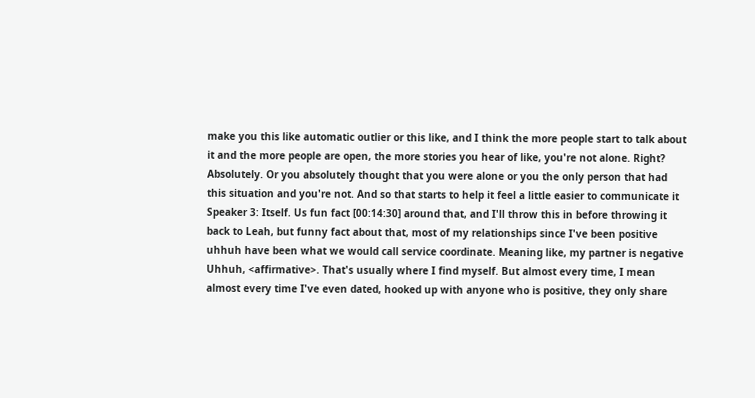make you this like automatic outlier or this like, and I think the more people start to talk about it and the more people are open, the more stories you hear of like, you're not alone. Right? Absolutely. Or you absolutely thought that you were alone or you the only person that had this situation and you're not. And so that starts to help it feel a little easier to communicate it
Speaker 3: Itself. Us fun fact [00:14:30] around that, and I'll throw this in before throwing it back to Leah, but funny fact about that, most of my relationships since I've been positive uhhuh have been what we would call service coordinate. Meaning like, my partner is negative Uhhuh, <affirmative>. That's usually where I find myself. But almost every time, I mean almost every time I've even dated, hooked up with anyone who is positive, they only share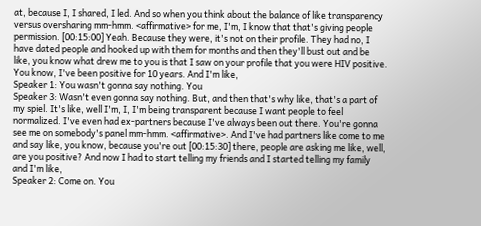at, because I, I shared, I led. And so when you think about the balance of like transparency versus oversharing mm-hmm. <affirmative> for me, I'm, I know that that's giving people permission. [00:15:00] Yeah. Because they were, it's not on their profile. They had no, I have dated people and hooked up with them for months and then they'll bust out and be like, you know what drew me to you is that I saw on your profile that you were HIV positive. You know, I've been positive for 10 years. And I'm like,
Speaker 1: You wasn't gonna say nothing. You
Speaker 3: Wasn't even gonna say nothing. But, and then that's why like, that's a part of my spiel. It's like, well I'm, I, I'm being transparent because I want people to feel normalized. I've even had ex-partners because I've always been out there. You're gonna see me on somebody's panel mm-hmm. <affirmative>. And I've had partners like come to me and say like, you know, because you're out [00:15:30] there, people are asking me like, well, are you positive? And now I had to start telling my friends and I started telling my family and I'm like,
Speaker 2: Come on. You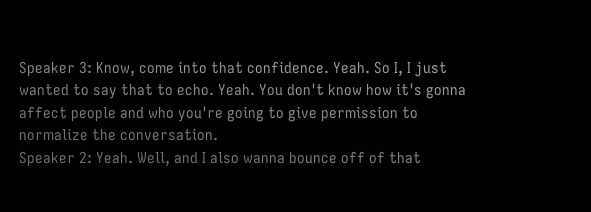Speaker 3: Know, come into that confidence. Yeah. So I, I just wanted to say that to echo. Yeah. You don't know how it's gonna affect people and who you're going to give permission to normalize the conversation.
Speaker 2: Yeah. Well, and I also wanna bounce off of that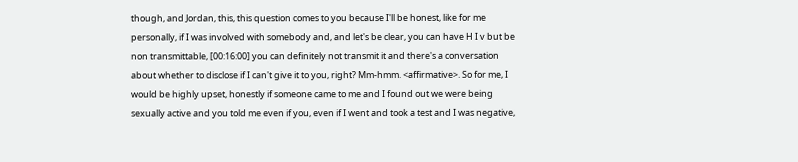though, and Jordan, this, this question comes to you because I'll be honest, like for me personally, if I was involved with somebody and, and let's be clear, you can have H I v but be non transmittable, [00:16:00] you can definitely not transmit it and there's a conversation about whether to disclose if I can't give it to you, right? Mm-hmm. <affirmative>. So for me, I would be highly upset, honestly if someone came to me and I found out we were being sexually active and you told me even if you, even if I went and took a test and I was negative,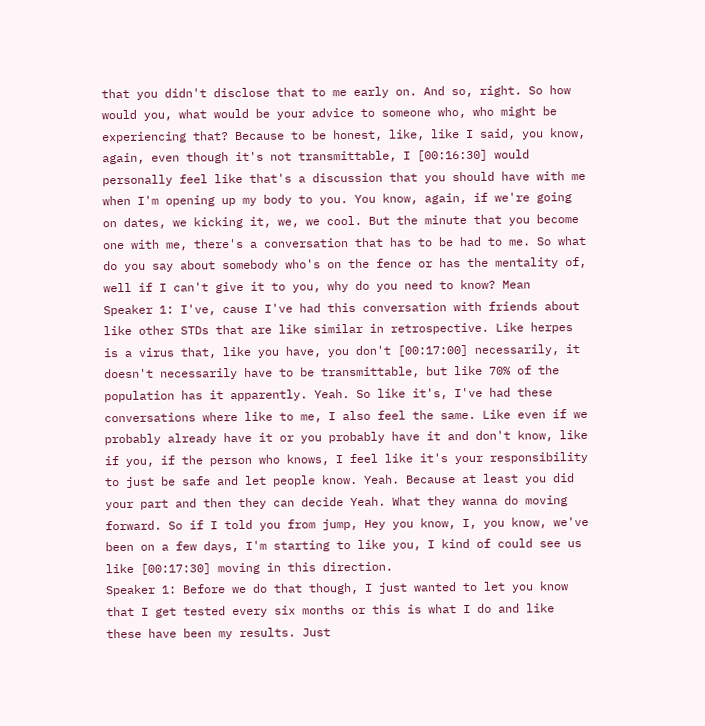that you didn't disclose that to me early on. And so, right. So how would you, what would be your advice to someone who, who might be experiencing that? Because to be honest, like, like I said, you know, again, even though it's not transmittable, I [00:16:30] would personally feel like that's a discussion that you should have with me when I'm opening up my body to you. You know, again, if we're going on dates, we kicking it, we, we cool. But the minute that you become one with me, there's a conversation that has to be had to me. So what do you say about somebody who's on the fence or has the mentality of, well if I can't give it to you, why do you need to know? Mean
Speaker 1: I've, cause I've had this conversation with friends about like other STDs that are like similar in retrospective. Like herpes is a virus that, like you have, you don't [00:17:00] necessarily, it doesn't necessarily have to be transmittable, but like 70% of the population has it apparently. Yeah. So like it's, I've had these conversations where like to me, I also feel the same. Like even if we probably already have it or you probably have it and don't know, like if you, if the person who knows, I feel like it's your responsibility to just be safe and let people know. Yeah. Because at least you did your part and then they can decide Yeah. What they wanna do moving forward. So if I told you from jump, Hey you know, I, you know, we've been on a few days, I'm starting to like you, I kind of could see us like [00:17:30] moving in this direction.
Speaker 1: Before we do that though, I just wanted to let you know that I get tested every six months or this is what I do and like these have been my results. Just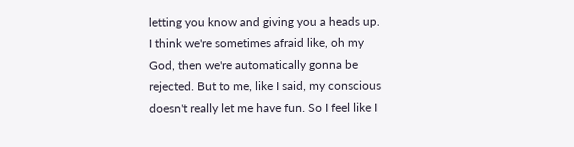letting you know and giving you a heads up. I think we're sometimes afraid like, oh my God, then we're automatically gonna be rejected. But to me, like I said, my conscious doesn't really let me have fun. So I feel like I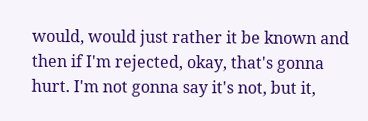would, would just rather it be known and then if I'm rejected, okay, that's gonna hurt. I'm not gonna say it's not, but it,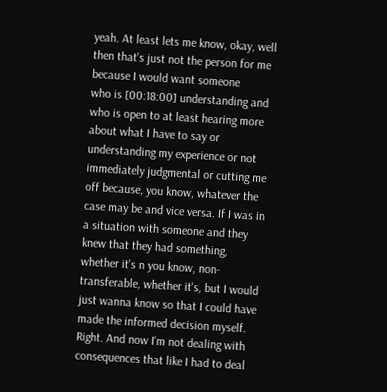yeah. At least lets me know, okay, well then that's just not the person for me because I would want someone
who is [00:18:00] understanding and who is open to at least hearing more about what I have to say or understanding my experience or not immediately judgmental or cutting me off because, you know, whatever the case may be and vice versa. If I was in a situation with someone and they knew that they had something, whether it's n you know, non-transferable, whether it's, but I would just wanna know so that I could have made the informed decision myself. Right. And now I'm not dealing with consequences that like I had to deal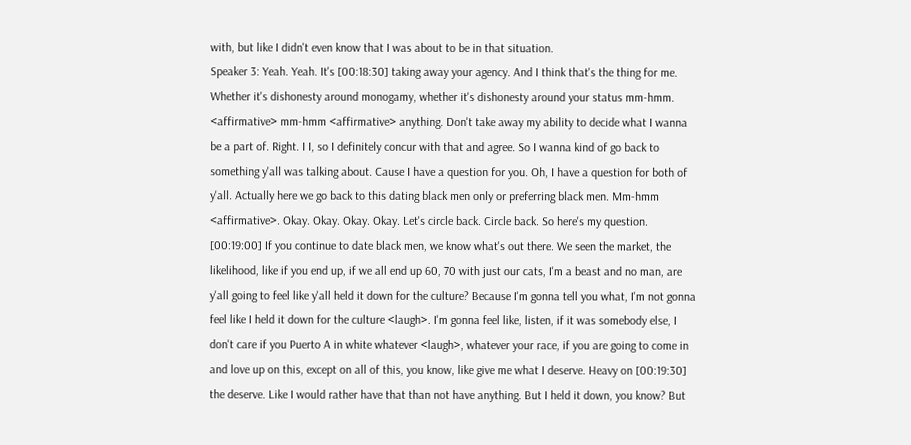with, but like I didn't even know that I was about to be in that situation.
Speaker 3: Yeah. Yeah. It's [00:18:30] taking away your agency. And I think that's the thing for me. Whether it's dishonesty around monogamy, whether it's dishonesty around your status mm-hmm. <affirmative> mm-hmm <affirmative> anything. Don't take away my ability to decide what I wanna be a part of. Right. I I, so I definitely concur with that and agree. So I wanna kind of go back to something y'all was talking about. Cause I have a question for you. Oh, I have a question for both of y'all. Actually here we go back to this dating black men only or preferring black men. Mm-hmm <affirmative>. Okay. Okay. Okay. Okay. Let's circle back. Circle back. So here's my question. [00:19:00] If you continue to date black men, we know what's out there. We seen the market, the likelihood, like if you end up, if we all end up 60, 70 with just our cats, I'm a beast and no man, are y'all going to feel like y'all held it down for the culture? Because I'm gonna tell you what, I'm not gonna feel like I held it down for the culture <laugh>. I'm gonna feel like, listen, if it was somebody else, I don't care if you Puerto A in white whatever <laugh>, whatever your race, if you are going to come in and love up on this, except on all of this, you know, like give me what I deserve. Heavy on [00:19:30] the deserve. Like I would rather have that than not have anything. But I held it down, you know? But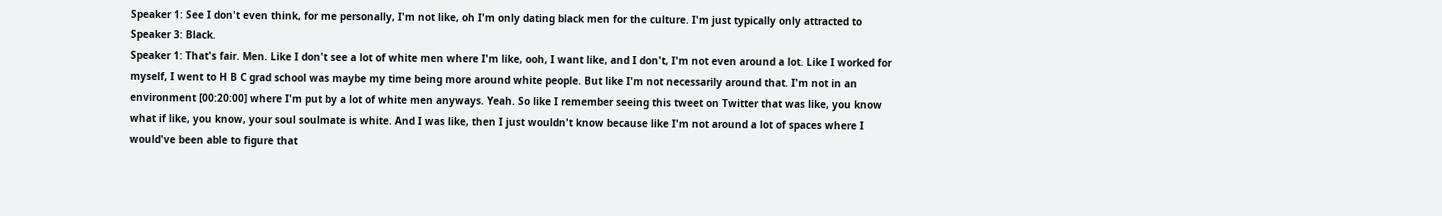Speaker 1: See I don't even think, for me personally, I'm not like, oh I'm only dating black men for the culture. I'm just typically only attracted to
Speaker 3: Black.
Speaker 1: That's fair. Men. Like I don't see a lot of white men where I'm like, ooh, I want like, and I don't, I'm not even around a lot. Like I worked for myself, I went to H B C grad school was maybe my time being more around white people. But like I'm not necessarily around that. I'm not in an environment [00:20:00] where I'm put by a lot of white men anyways. Yeah. So like I remember seeing this tweet on Twitter that was like, you know what if like, you know, your soul soulmate is white. And I was like, then I just wouldn't know because like I'm not around a lot of spaces where I would've been able to figure that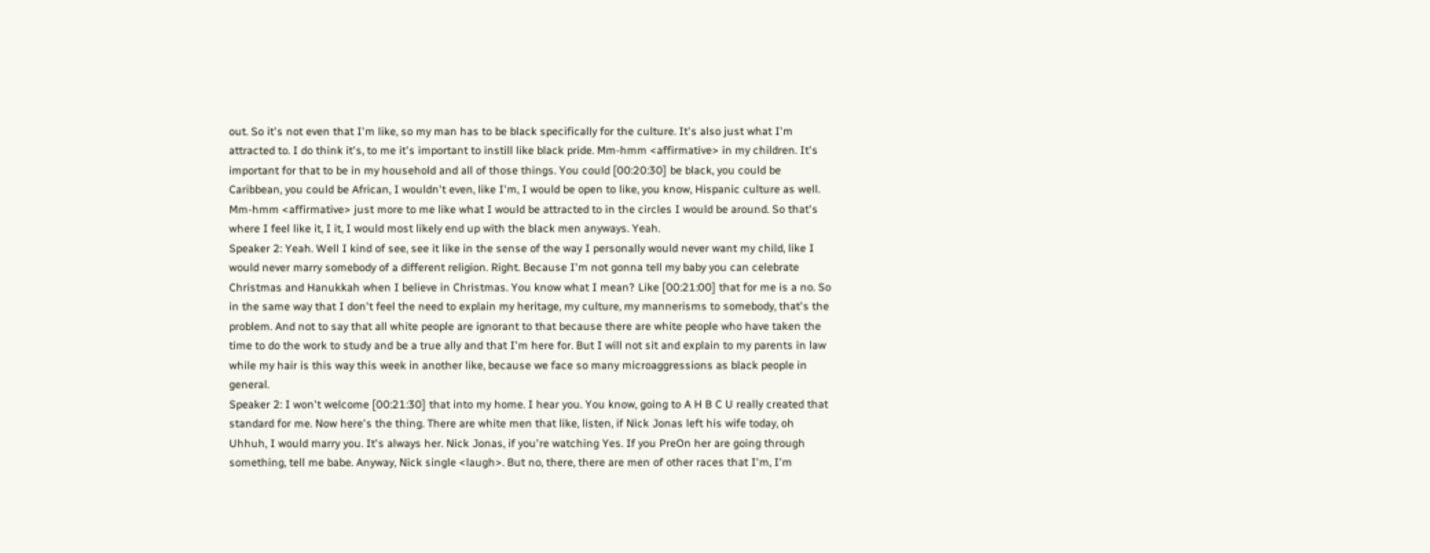out. So it's not even that I'm like, so my man has to be black specifically for the culture. It's also just what I'm attracted to. I do think it's, to me it's important to instill like black pride. Mm-hmm <affirmative> in my children. It's important for that to be in my household and all of those things. You could [00:20:30] be black, you could be Caribbean, you could be African, I wouldn't even, like I'm, I would be open to like, you know, Hispanic culture as well. Mm-hmm <affirmative> just more to me like what I would be attracted to in the circles I would be around. So that's where I feel like it, I it, I would most likely end up with the black men anyways. Yeah.
Speaker 2: Yeah. Well I kind of see, see it like in the sense of the way I personally would never want my child, like I would never marry somebody of a different religion. Right. Because I'm not gonna tell my baby you can celebrate Christmas and Hanukkah when I believe in Christmas. You know what I mean? Like [00:21:00] that for me is a no. So in the same way that I don't feel the need to explain my heritage, my culture, my mannerisms to somebody, that's the problem. And not to say that all white people are ignorant to that because there are white people who have taken the time to do the work to study and be a true ally and that I'm here for. But I will not sit and explain to my parents in law while my hair is this way this week in another like, because we face so many microaggressions as black people in general.
Speaker 2: I won't welcome [00:21:30] that into my home. I hear you. You know, going to A H B C U really created that standard for me. Now here's the thing. There are white men that like, listen, if Nick Jonas left his wife today, oh Uhhuh, I would marry you. It's always her. Nick Jonas, if you're watching Yes. If you PreOn her are going through something, tell me babe. Anyway, Nick single <laugh>. But no, there, there are men of other races that I'm, I'm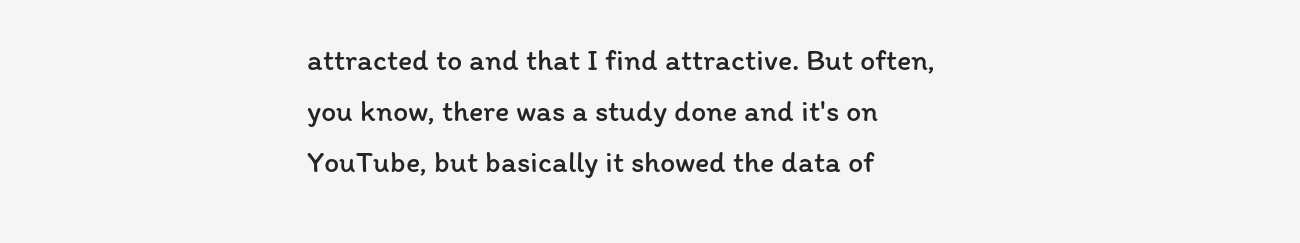attracted to and that I find attractive. But often, you know, there was a study done and it's on YouTube, but basically it showed the data of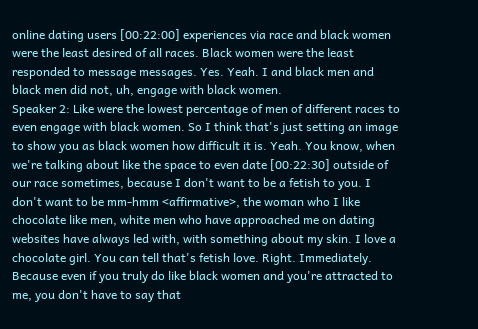online dating users [00:22:00] experiences via race and black women were the least desired of all races. Black women were the least responded to message messages. Yes. Yeah. I and black men and black men did not, uh, engage with black women.
Speaker 2: Like were the lowest percentage of men of different races to even engage with black women. So I think that's just setting an image to show you as black women how difficult it is. Yeah. You know, when we're talking about like the space to even date [00:22:30] outside of our race sometimes, because I don't want to be a fetish to you. I don't want to be mm-hmm <affirmative>, the woman who I like chocolate like men, white men who have approached me on dating websites have always led with, with something about my skin. I love a chocolate girl. You can tell that's fetish love. Right. Immediately. Because even if you truly do like black women and you're attracted to me, you don't have to say that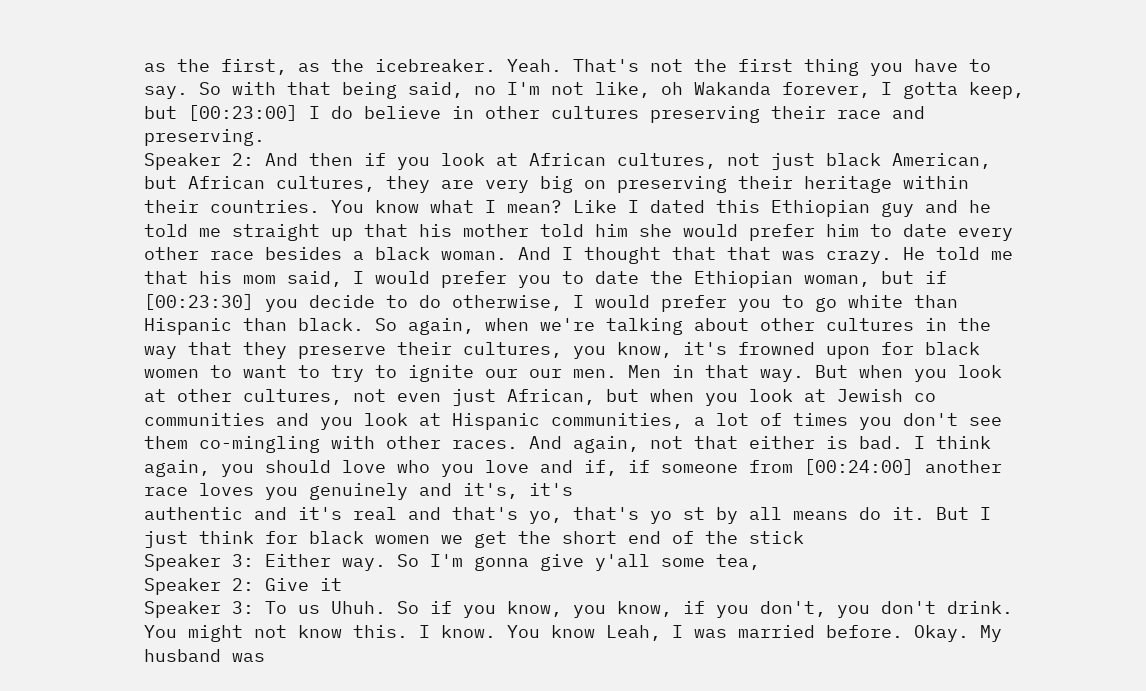as the first, as the icebreaker. Yeah. That's not the first thing you have to say. So with that being said, no I'm not like, oh Wakanda forever, I gotta keep, but [00:23:00] I do believe in other cultures preserving their race and preserving.
Speaker 2: And then if you look at African cultures, not just black American, but African cultures, they are very big on preserving their heritage within their countries. You know what I mean? Like I dated this Ethiopian guy and he told me straight up that his mother told him she would prefer him to date every other race besides a black woman. And I thought that that was crazy. He told me that his mom said, I would prefer you to date the Ethiopian woman, but if [00:23:30] you decide to do otherwise, I would prefer you to go white than Hispanic than black. So again, when we're talking about other cultures in the way that they preserve their cultures, you know, it's frowned upon for black women to want to try to ignite our our men. Men in that way. But when you look at other cultures, not even just African, but when you look at Jewish co communities and you look at Hispanic communities, a lot of times you don't see them co-mingling with other races. And again, not that either is bad. I think again, you should love who you love and if, if someone from [00:24:00] another race loves you genuinely and it's, it's
authentic and it's real and that's yo, that's yo st by all means do it. But I just think for black women we get the short end of the stick
Speaker 3: Either way. So I'm gonna give y'all some tea,
Speaker 2: Give it
Speaker 3: To us Uhuh. So if you know, you know, if you don't, you don't drink. You might not know this. I know. You know Leah, I was married before. Okay. My husband was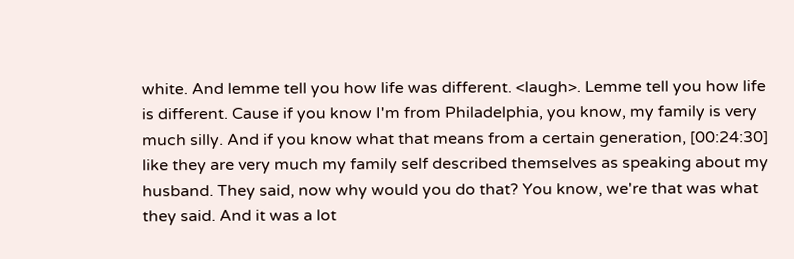white. And lemme tell you how life was different. <laugh>. Lemme tell you how life is different. Cause if you know I'm from Philadelphia, you know, my family is very much silly. And if you know what that means from a certain generation, [00:24:30] like they are very much my family self described themselves as speaking about my husband. They said, now why would you do that? You know, we're that was what they said. And it was a lot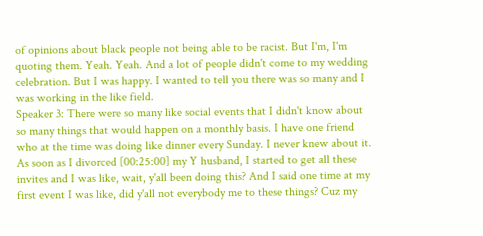of opinions about black people not being able to be racist. But I'm, I'm quoting them. Yeah. Yeah. And a lot of people didn't come to my wedding celebration. But I was happy. I wanted to tell you there was so many and I was working in the like field.
Speaker 3: There were so many like social events that I didn't know about so many things that would happen on a monthly basis. I have one friend who at the time was doing like dinner every Sunday. I never knew about it. As soon as I divorced [00:25:00] my Y husband, I started to get all these invites and I was like, wait, y'all been doing this? And I said one time at my first event I was like, did y'all not everybody me to these things? Cuz my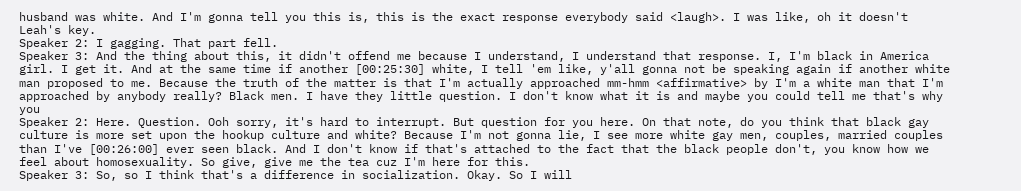husband was white. And I'm gonna tell you this is, this is the exact response everybody said <laugh>. I was like, oh it doesn't Leah's key.
Speaker 2: I gagging. That part fell.
Speaker 3: And the thing about this, it didn't offend me because I understand, I understand that response. I, I'm black in America girl. I get it. And at the same time if another [00:25:30] white, I tell 'em like, y'all gonna not be speaking again if another white man proposed to me. Because the truth of the matter is that I'm actually approached mm-hmm <affirmative> by I'm a white man that I'm approached by anybody really? Black men. I have they little question. I don't know what it is and maybe you could tell me that's why you
Speaker 2: Here. Question. Ooh sorry, it's hard to interrupt. But question for you here. On that note, do you think that black gay culture is more set upon the hookup culture and white? Because I'm not gonna lie, I see more white gay men, couples, married couples than I've [00:26:00] ever seen black. And I don't know if that's attached to the fact that the black people don't, you know how we feel about homosexuality. So give, give me the tea cuz I'm here for this.
Speaker 3: So, so I think that's a difference in socialization. Okay. So I will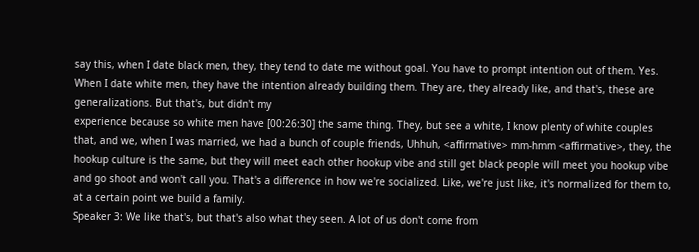say this, when I date black men, they, they tend to date me without goal. You have to prompt intention out of them. Yes. When I date white men, they have the intention already building them. They are, they already like, and that's, these are generalizations. But that's, but didn't my
experience because so white men have [00:26:30] the same thing. They, but see a white, I know plenty of white couples that, and we, when I was married, we had a bunch of couple friends, Uhhuh, <affirmative> mm-hmm <affirmative>, they, the hookup culture is the same, but they will meet each other hookup vibe and still get black people will meet you hookup vibe and go shoot and won't call you. That's a difference in how we're socialized. Like, we're just like, it's normalized for them to, at a certain point we build a family.
Speaker 3: We like that's, but that's also what they seen. A lot of us don't come from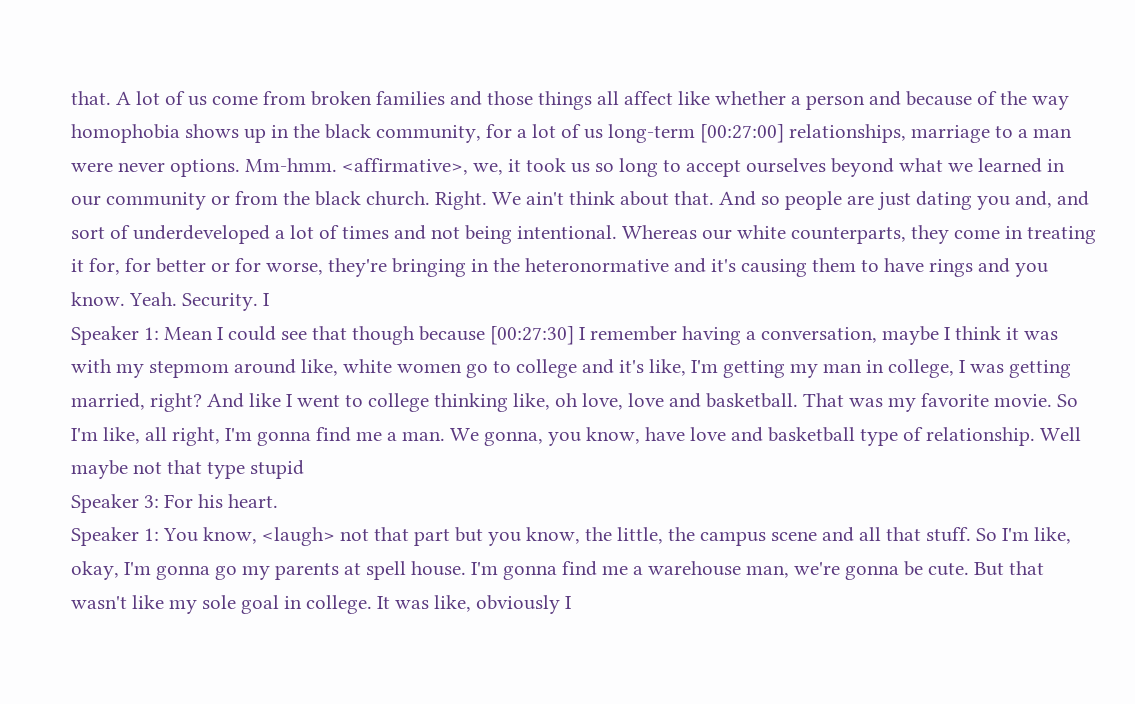that. A lot of us come from broken families and those things all affect like whether a person and because of the way homophobia shows up in the black community, for a lot of us long-term [00:27:00] relationships, marriage to a man were never options. Mm-hmm. <affirmative>, we, it took us so long to accept ourselves beyond what we learned in our community or from the black church. Right. We ain't think about that. And so people are just dating you and, and sort of underdeveloped a lot of times and not being intentional. Whereas our white counterparts, they come in treating it for, for better or for worse, they're bringing in the heteronormative and it's causing them to have rings and you know. Yeah. Security. I
Speaker 1: Mean I could see that though because [00:27:30] I remember having a conversation, maybe I think it was with my stepmom around like, white women go to college and it's like, I'm getting my man in college, I was getting married, right? And like I went to college thinking like, oh love, love and basketball. That was my favorite movie. So I'm like, all right, I'm gonna find me a man. We gonna, you know, have love and basketball type of relationship. Well maybe not that type stupid
Speaker 3: For his heart.
Speaker 1: You know, <laugh> not that part but you know, the little, the campus scene and all that stuff. So I'm like, okay, I'm gonna go my parents at spell house. I'm gonna find me a warehouse man, we're gonna be cute. But that wasn't like my sole goal in college. It was like, obviously I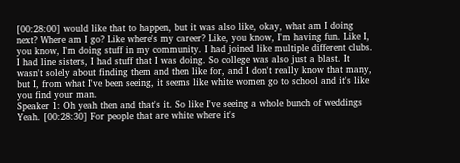[00:28:00] would like that to happen, but it was also like, okay, what am I doing next? Where am I go? Like where's my career? Like, you know, I'm having fun. Like I, you know, I'm doing stuff in my community. I had joined like multiple different clubs. I had line sisters, I had stuff that I was doing. So college was also just a blast. It wasn't solely about finding them and then like for, and I don't really know that many, but I, from what I've been seeing, it seems like white women go to school and it's like you find your man.
Speaker 1: Oh yeah then and that's it. So like I've seeing a whole bunch of weddings Yeah. [00:28:30] For people that are white where it's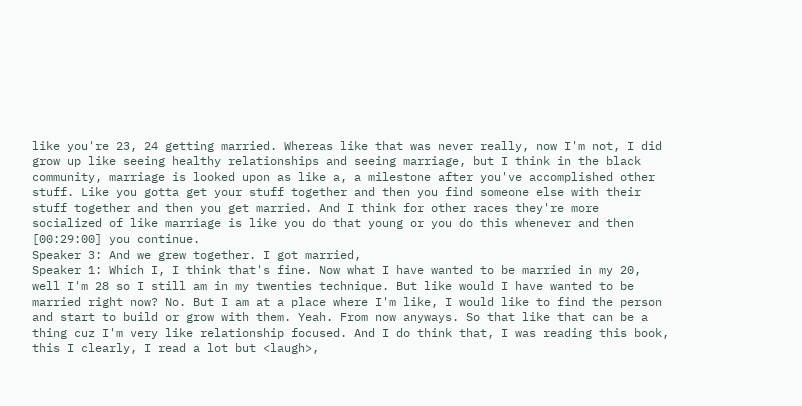like you're 23, 24 getting married. Whereas like that was never really, now I'm not, I did grow up like seeing healthy relationships and seeing marriage, but I think in the black community, marriage is looked upon as like a, a milestone after you've accomplished other stuff. Like you gotta get your stuff together and then you find someone else with their stuff together and then you get married. And I think for other races they're more socialized of like marriage is like you do that young or you do this whenever and then [00:29:00] you continue.
Speaker 3: And we grew together. I got married,
Speaker 1: Which I, I think that's fine. Now what I have wanted to be married in my 20, well I'm 28 so I still am in my twenties technique. But like would I have wanted to be married right now? No. But I am at a place where I'm like, I would like to find the person and start to build or grow with them. Yeah. From now anyways. So that like that can be a thing cuz I'm very like relationship focused. And I do think that, I was reading this book, this I clearly, I read a lot but <laugh>,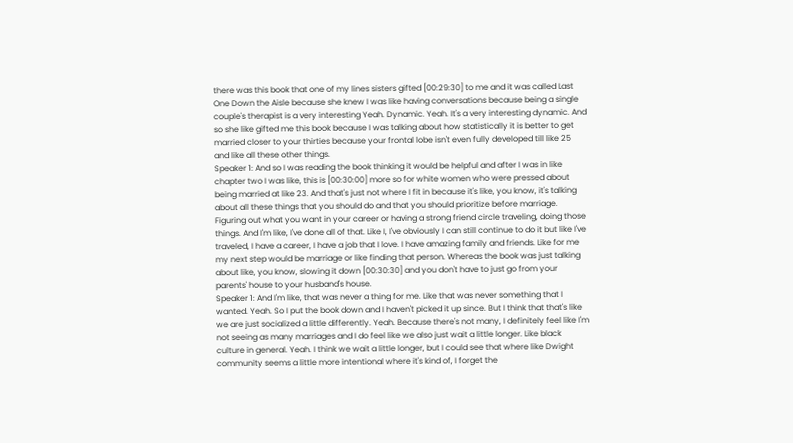there was this book that one of my lines sisters gifted [00:29:30] to me and it was called Last One Down the Aisle because she knew I was like having conversations because being a single couple's therapist is a very interesting Yeah. Dynamic. Yeah. It's a very interesting dynamic. And so she like gifted me this book because I was talking about how statistically it is better to get married closer to your thirties because your frontal lobe isn't even fully developed till like 25 and like all these other things.
Speaker 1: And so I was reading the book thinking it would be helpful and after I was in like chapter two I was like, this is [00:30:00] more so for white women who were pressed about being married at like 23. And that's just not where I fit in because it's like, you know, it's talking about all these things that you should do and that you should prioritize before marriage. Figuring out what you want in your career or having a strong friend circle traveling, doing those things. And I'm like, I've done all of that. Like I, I've obviously I can still continue to do it but like I've traveled, I have a career, I have a job that I love. I have amazing family and friends. Like for me my next step would be marriage or like finding that person. Whereas the book was just talking about like, you know, slowing it down [00:30:30] and you don't have to just go from your parents' house to your husband's house.
Speaker 1: And I'm like, that was never a thing for me. Like that was never something that I wanted. Yeah. So I put the book down and I haven't picked it up since. But I think that that's like we are just socialized a little differently. Yeah. Because there's not many, I definitely feel like I'm not seeing as many marriages and I do feel like we also just wait a little longer. Like black culture in general. Yeah. I think we wait a little longer, but I could see that where like Dwight community seems a little more intentional where it's kind of, I forget the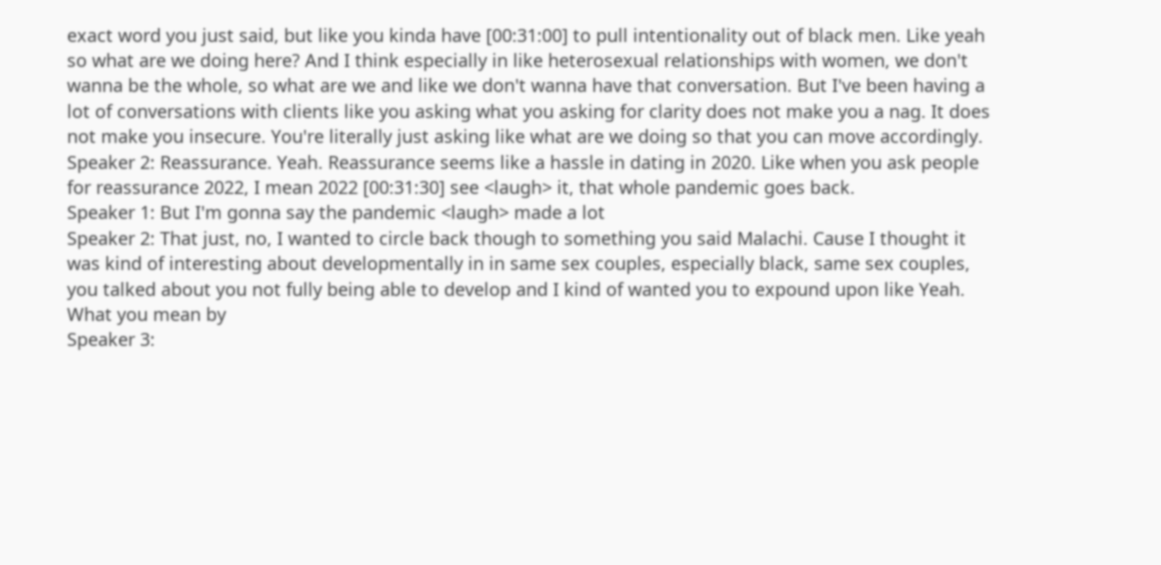exact word you just said, but like you kinda have [00:31:00] to pull intentionality out of black men. Like yeah so what are we doing here? And I think especially in like heterosexual relationships with women, we don't wanna be the whole, so what are we and like we don't wanna have that conversation. But I've been having a lot of conversations with clients like you asking what you asking for clarity does not make you a nag. It does not make you insecure. You're literally just asking like what are we doing so that you can move accordingly.
Speaker 2: Reassurance. Yeah. Reassurance seems like a hassle in dating in 2020. Like when you ask people for reassurance 2022, I mean 2022 [00:31:30] see <laugh> it, that whole pandemic goes back.
Speaker 1: But I'm gonna say the pandemic <laugh> made a lot
Speaker 2: That just, no, I wanted to circle back though to something you said Malachi. Cause I thought it was kind of interesting about developmentally in in same sex couples, especially black, same sex couples, you talked about you not fully being able to develop and I kind of wanted you to expound upon like Yeah. What you mean by
Speaker 3: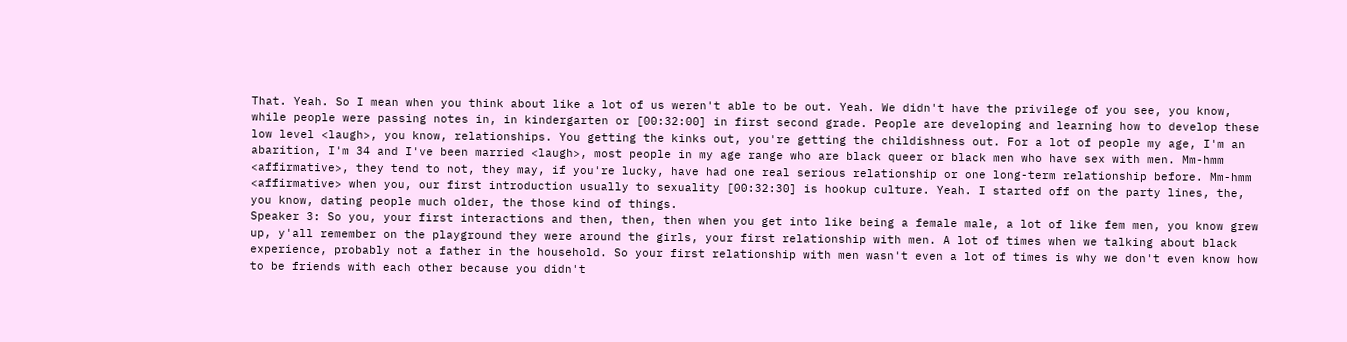That. Yeah. So I mean when you think about like a lot of us weren't able to be out. Yeah. We didn't have the privilege of you see, you know, while people were passing notes in, in kindergarten or [00:32:00] in first second grade. People are developing and learning how to develop these low level <laugh>, you know, relationships. You getting the kinks out, you're getting the childishness out. For a lot of people my age, I'm an abarition, I'm 34 and I've been married <laugh>, most people in my age range who are black queer or black men who have sex with men. Mm-hmm <affirmative>, they tend to not, they may, if you're lucky, have had one real serious relationship or one long-term relationship before. Mm-hmm <affirmative> when you, our first introduction usually to sexuality [00:32:30] is hookup culture. Yeah. I started off on the party lines, the, you know, dating people much older, the those kind of things.
Speaker 3: So you, your first interactions and then, then, then when you get into like being a female male, a lot of like fem men, you know grew up, y'all remember on the playground they were around the girls, your first relationship with men. A lot of times when we talking about black experience, probably not a father in the household. So your first relationship with men wasn't even a lot of times is why we don't even know how to be friends with each other because you didn't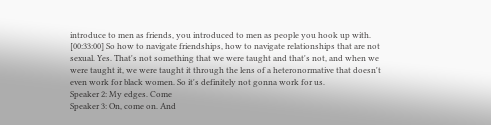introduce to men as friends, you introduced to men as people you hook up with. [00:33:00] So how to navigate friendships, how to navigate relationships that are not sexual. Yes. That's not something that we were taught and that's not, and when we were taught it, we were taught it through the lens of a heteronormative that doesn't even work for black women. So it's definitely not gonna work for us.
Speaker 2: My edges. Come
Speaker 3: On, come on. And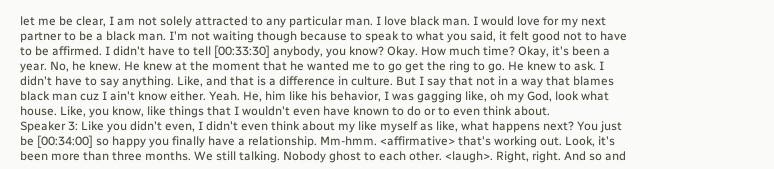let me be clear, I am not solely attracted to any particular man. I love black man. I would love for my next partner to be a black man. I'm not waiting though because to speak to what you said, it felt good not to have to be affirmed. I didn't have to tell [00:33:30] anybody, you know? Okay. How much time? Okay, it's been a year. No, he knew. He knew at the moment that he wanted me to go get the ring to go. He knew to ask. I didn't have to say anything. Like, and that is a difference in culture. But I say that not in a way that blames black man cuz I ain't know either. Yeah. He, him like his behavior, I was gagging like, oh my God, look what house. Like, you know, like things that I wouldn't even have known to do or to even think about.
Speaker 3: Like you didn't even, I didn't even think about my like myself as like, what happens next? You just be [00:34:00] so happy you finally have a relationship. Mm-hmm. <affirmative> that's working out. Look, it's been more than three months. We still talking. Nobody ghost to each other. <laugh>. Right, right. And so and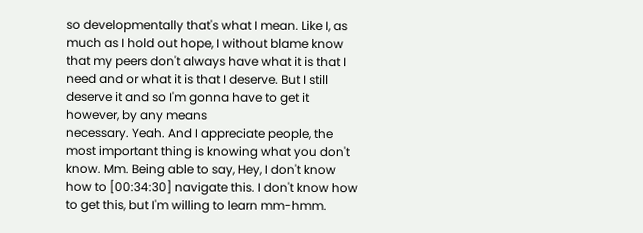so developmentally that's what I mean. Like I, as much as I hold out hope, I without blame know that my peers don't always have what it is that I need and or what it is that I deserve. But I still deserve it and so I'm gonna have to get it however, by any means
necessary. Yeah. And I appreciate people, the most important thing is knowing what you don't know. Mm. Being able to say, Hey, I don't know how to [00:34:30] navigate this. I don't know how to get this, but I'm willing to learn mm-hmm.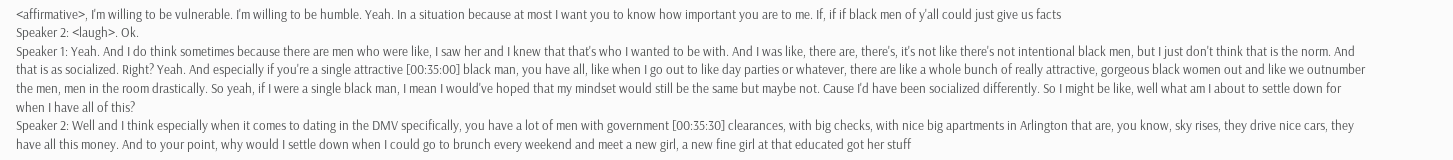<affirmative>, I'm willing to be vulnerable. I'm willing to be humble. Yeah. In a situation because at most I want you to know how important you are to me. If, if if black men of y'all could just give us facts
Speaker 2: <laugh>. Ok.
Speaker 1: Yeah. And I do think sometimes because there are men who were like, I saw her and I knew that that's who I wanted to be with. And I was like, there are, there's, it's not like there's not intentional black men, but I just don't think that is the norm. And that is as socialized. Right? Yeah. And especially if you're a single attractive [00:35:00] black man, you have all, like when I go out to like day parties or whatever, there are like a whole bunch of really attractive, gorgeous black women out and like we outnumber the men, men in the room drastically. So yeah, if I were a single black man, I mean I would've hoped that my mindset would still be the same but maybe not. Cause I'd have been socialized differently. So I might be like, well what am I about to settle down for when I have all of this?
Speaker 2: Well and I think especially when it comes to dating in the DMV specifically, you have a lot of men with government [00:35:30] clearances, with big checks, with nice big apartments in Arlington that are, you know, sky rises, they drive nice cars, they have all this money. And to your point, why would I settle down when I could go to brunch every weekend and meet a new girl, a new fine girl at that educated got her stuff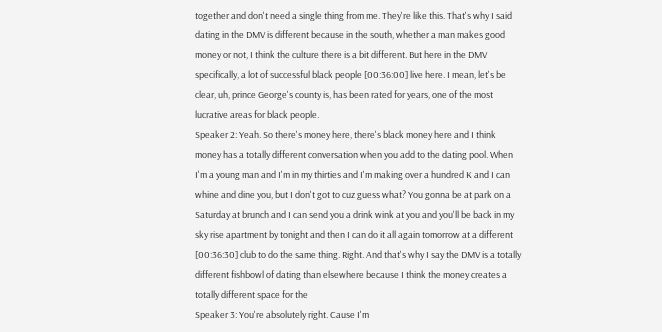together and don't need a single thing from me. They're like this. That's why I said dating in the DMV is different because in the south, whether a man makes good money or not, I think the culture there is a bit different. But here in the DMV specifically, a lot of successful black people [00:36:00] live here. I mean, let's be clear, uh, prince George's county is, has been rated for years, one of the most lucrative areas for black people.
Speaker 2: Yeah. So there's money here, there's black money here and I think money has a totally different conversation when you add to the dating pool. When I'm a young man and I'm in my thirties and I'm making over a hundred K and I can whine and dine you, but I don't got to cuz guess what? You gonna be at park on a Saturday at brunch and I can send you a drink wink at you and you'll be back in my sky rise apartment by tonight and then I can do it all again tomorrow at a different [00:36:30] club to do the same thing. Right. And that's why I say the DMV is a totally different fishbowl of dating than elsewhere because I think the money creates a totally different space for the
Speaker 3: You're absolutely right. Cause I'm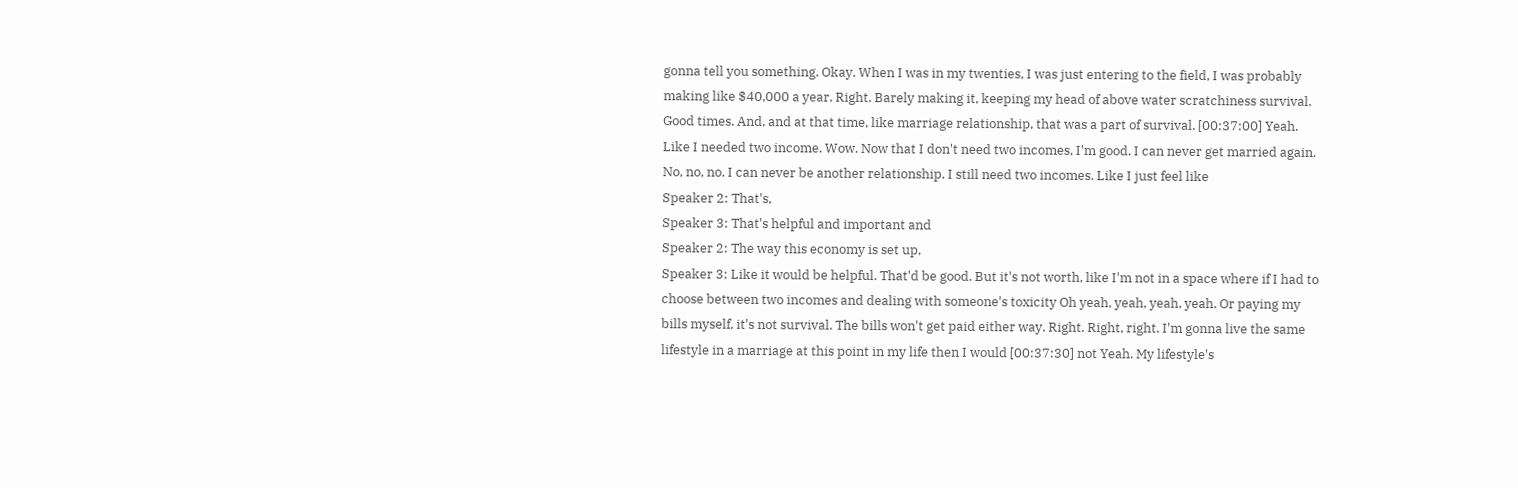gonna tell you something. Okay. When I was in my twenties, I was just entering to the field, I was probably making like $40,000 a year. Right. Barely making it, keeping my head of above water scratchiness survival. Good times. And, and at that time, like marriage relationship, that was a part of survival. [00:37:00] Yeah. Like I needed two income. Wow. Now that I don't need two incomes, I'm good. I can never get married again. No, no, no. I can never be another relationship. I still need two incomes. Like I just feel like
Speaker 2: That's,
Speaker 3: That's helpful and important and
Speaker 2: The way this economy is set up,
Speaker 3: Like it would be helpful. That'd be good. But it's not worth, like I'm not in a space where if I had to choose between two incomes and dealing with someone's toxicity Oh yeah, yeah, yeah, yeah. Or paying my bills myself, it's not survival. The bills won't get paid either way. Right. Right, right. I'm gonna live the same lifestyle in a marriage at this point in my life then I would [00:37:30] not Yeah. My lifestyle's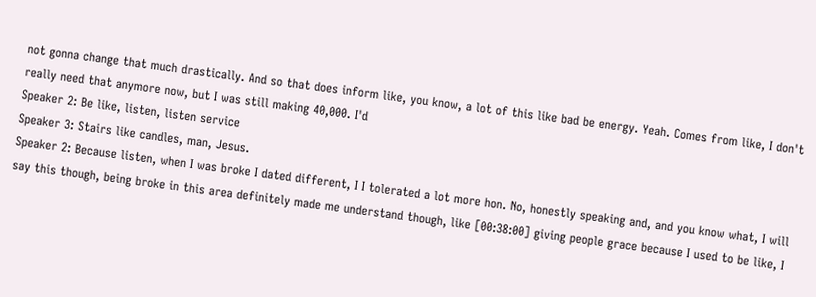not gonna change that much drastically. And so that does inform like, you know, a lot of this like bad be energy. Yeah. Comes from like, I don't really need that anymore now, but I was still making 40,000. I'd
Speaker 2: Be like, listen, listen service
Speaker 3: Stairs like candles, man, Jesus.
Speaker 2: Because listen, when I was broke I dated different, I I tolerated a lot more hon. No, honestly speaking and, and you know what, I will say this though, being broke in this area definitely made me understand though, like [00:38:00] giving people grace because I used to be like, I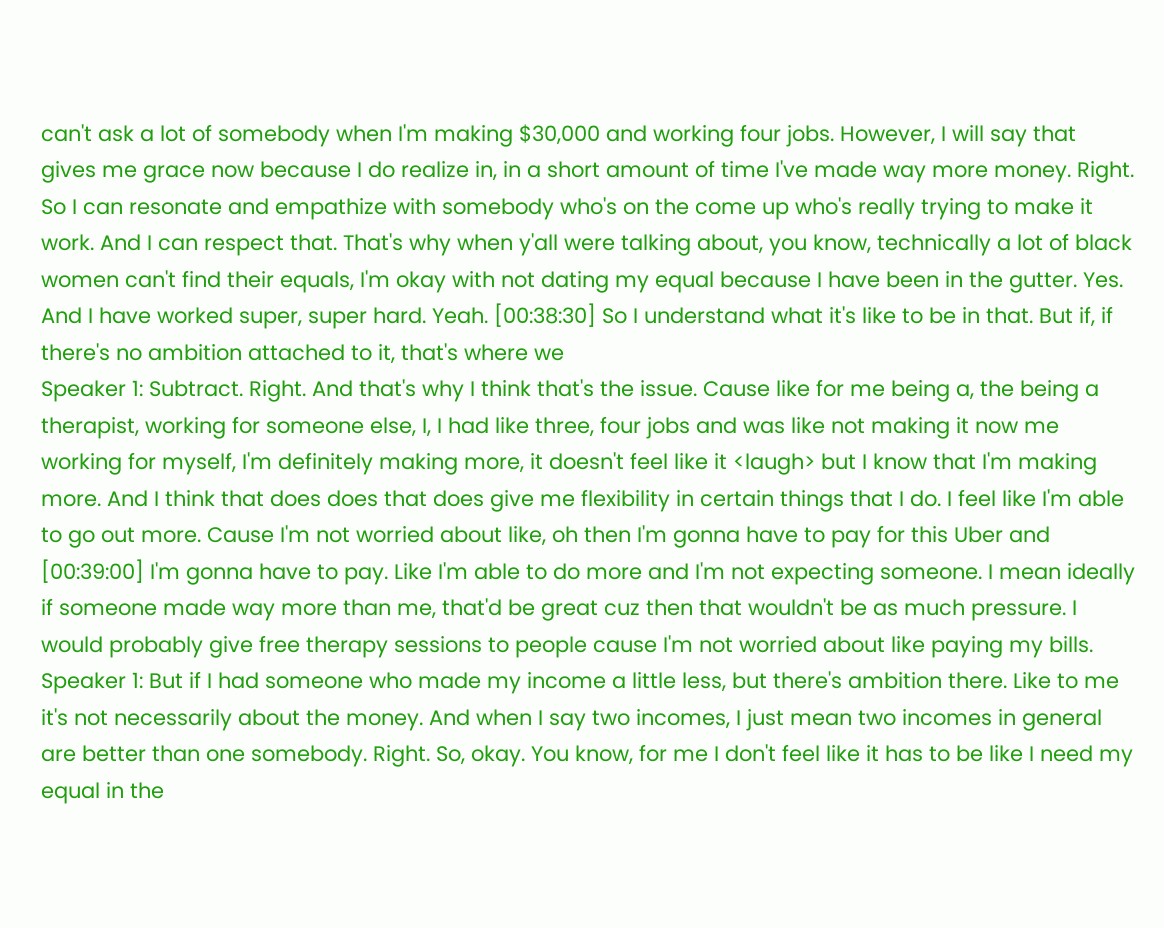can't ask a lot of somebody when I'm making $30,000 and working four jobs. However, I will say that gives me grace now because I do realize in, in a short amount of time I've made way more money. Right. So I can resonate and empathize with somebody who's on the come up who's really trying to make it work. And I can respect that. That's why when y'all were talking about, you know, technically a lot of black women can't find their equals, I'm okay with not dating my equal because I have been in the gutter. Yes. And I have worked super, super hard. Yeah. [00:38:30] So I understand what it's like to be in that. But if, if there's no ambition attached to it, that's where we
Speaker 1: Subtract. Right. And that's why I think that's the issue. Cause like for me being a, the being a therapist, working for someone else, I, I had like three, four jobs and was like not making it now me working for myself, I'm definitely making more, it doesn't feel like it <laugh> but I know that I'm making more. And I think that does does that does give me flexibility in certain things that I do. I feel like I'm able to go out more. Cause I'm not worried about like, oh then I'm gonna have to pay for this Uber and [00:39:00] I'm gonna have to pay. Like I'm able to do more and I'm not expecting someone. I mean ideally if someone made way more than me, that'd be great cuz then that wouldn't be as much pressure. I would probably give free therapy sessions to people cause I'm not worried about like paying my bills.
Speaker 1: But if I had someone who made my income a little less, but there's ambition there. Like to me it's not necessarily about the money. And when I say two incomes, I just mean two incomes in general are better than one somebody. Right. So, okay. You know, for me I don't feel like it has to be like I need my equal in the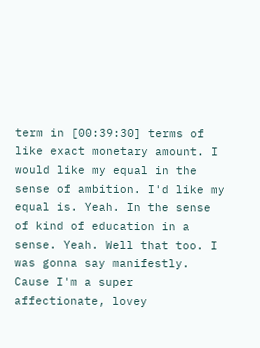term in [00:39:30] terms of
like exact monetary amount. I would like my equal in the sense of ambition. I'd like my equal is. Yeah. In the sense of kind of education in a sense. Yeah. Well that too. I was gonna say manifestly. Cause I'm a super affectionate, lovey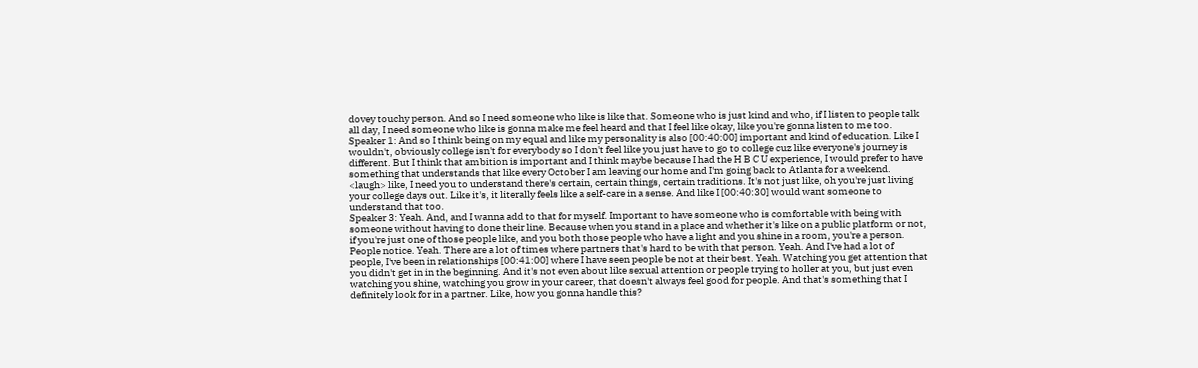dovey touchy person. And so I need someone who like is like that. Someone who is just kind and who, if I listen to people talk all day, I need someone who like is gonna make me feel heard and that I feel like okay, like you're gonna listen to me too.
Speaker 1: And so I think being on my equal and like my personality is also [00:40:00] important and kind of education. Like I wouldn't, obviously college isn't for everybody so I don't feel like you just have to go to college cuz like everyone's journey is different. But I think that ambition is important and I think maybe because I had the H B C U experience, I would prefer to have something that understands that like every October I am leaving our home and I'm going back to Atlanta for a weekend. <laugh> like, I need you to understand there's certain, certain things, certain traditions. It's not just like, oh you're just living your college days out. Like it's, it literally feels like a self-care in a sense. And like I [00:40:30] would want someone to understand that too.
Speaker 3: Yeah. And, and I wanna add to that for myself. Important to have someone who is comfortable with being with someone without having to done their line. Because when you stand in a place and whether it's like on a public platform or not, if you're just one of those people like, and you both those people who have a light and you shine in a room, you're a person. People notice. Yeah. There are a lot of times where partners that's hard to be with that person. Yeah. And I've had a lot of people, I've been in relationships [00:41:00] where I have seen people be not at their best. Yeah. Watching you get attention that you didn't get in in the beginning. And it's not even about like sexual attention or people trying to holler at you, but just even watching you shine, watching you grow in your career, that doesn't always feel good for people. And that's something that I definitely look for in a partner. Like, how you gonna handle this?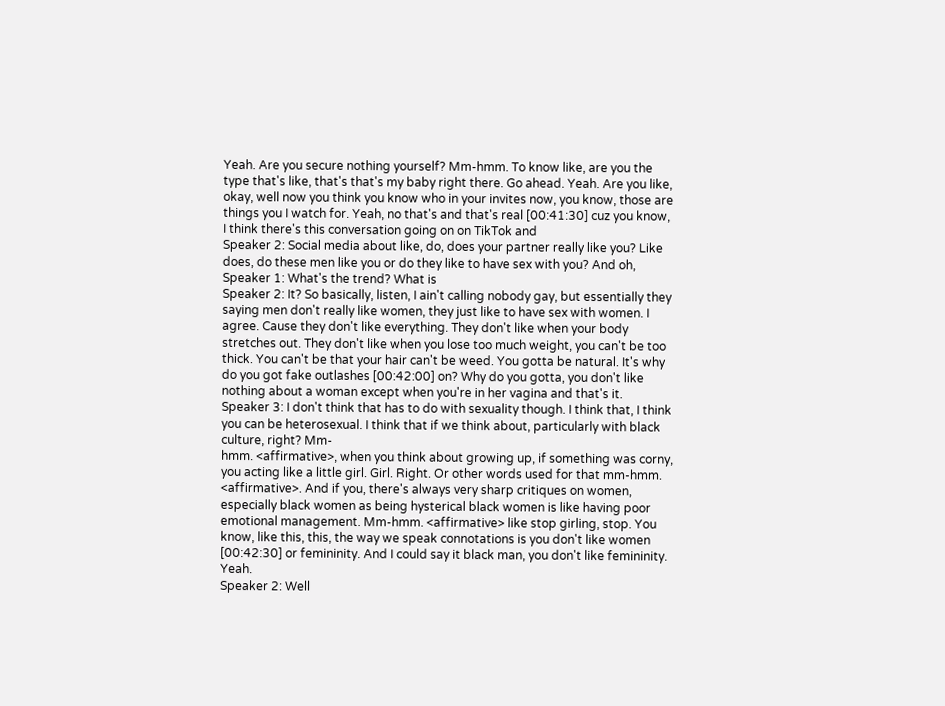Yeah. Are you secure nothing yourself? Mm-hmm. To know like, are you the type that's like, that's that's my baby right there. Go ahead. Yeah. Are you like, okay, well now you think you know who in your invites now, you know, those are things you I watch for. Yeah, no that's and that's real [00:41:30] cuz you know, I think there's this conversation going on on TikTok and
Speaker 2: Social media about like, do, does your partner really like you? Like does, do these men like you or do they like to have sex with you? And oh,
Speaker 1: What's the trend? What is
Speaker 2: It? So basically, listen, I ain't calling nobody gay, but essentially they saying men don't really like women, they just like to have sex with women. I agree. Cause they don't like everything. They don't like when your body stretches out. They don't like when you lose too much weight, you can't be too thick. You can't be that your hair can't be weed. You gotta be natural. It's why do you got fake outlashes [00:42:00] on? Why do you gotta, you don't like nothing about a woman except when you're in her vagina and that's it.
Speaker 3: I don't think that has to do with sexuality though. I think that, I think you can be heterosexual. I think that if we think about, particularly with black culture, right? Mm-
hmm. <affirmative>, when you think about growing up, if something was corny, you acting like a little girl. Girl. Right. Or other words used for that mm-hmm. <affirmative>. And if you, there's always very sharp critiques on women, especially black women as being hysterical black women is like having poor emotional management. Mm-hmm. <affirmative> like stop girling, stop. You know, like this, this, the way we speak connotations is you don't like women [00:42:30] or femininity. And I could say it black man, you don't like femininity. Yeah.
Speaker 2: Well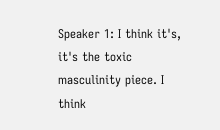Speaker 1: I think it's, it's the toxic masculinity piece. I think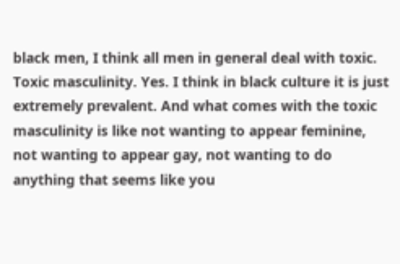black men, I think all men in general deal with toxic. Toxic masculinity. Yes. I think in black culture it is just extremely prevalent. And what comes with the toxic masculinity is like not wanting to appear feminine, not wanting to appear gay, not wanting to do anything that seems like you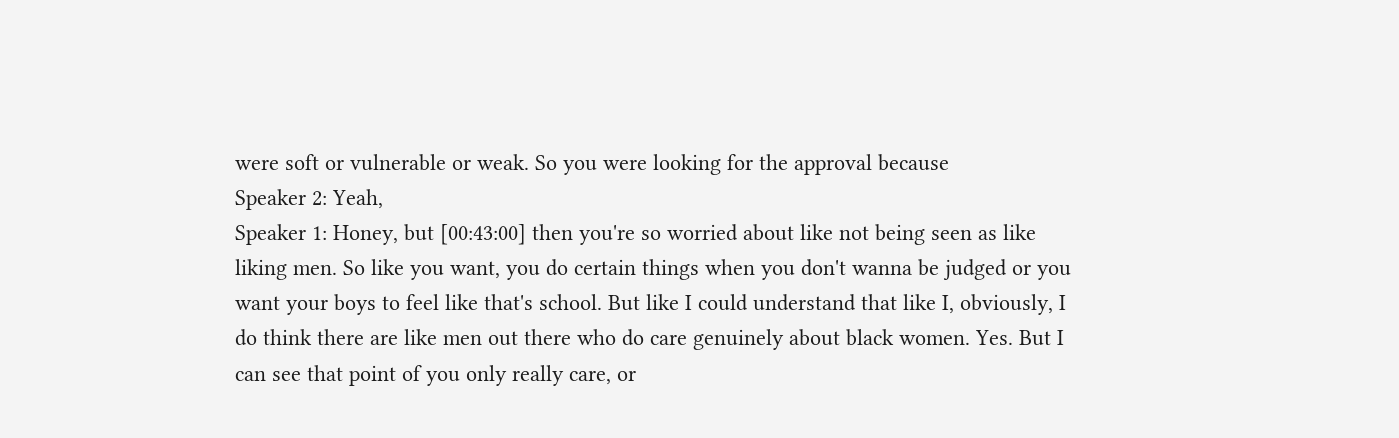were soft or vulnerable or weak. So you were looking for the approval because
Speaker 2: Yeah,
Speaker 1: Honey, but [00:43:00] then you're so worried about like not being seen as like liking men. So like you want, you do certain things when you don't wanna be judged or you want your boys to feel like that's school. But like I could understand that like I, obviously, I do think there are like men out there who do care genuinely about black women. Yes. But I can see that point of you only really care, or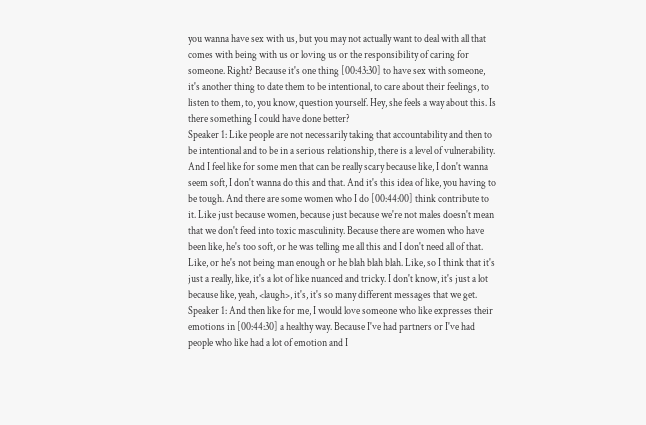you wanna have sex with us, but you may not actually want to deal with all that comes with being with us or loving us or the responsibility of caring for someone. Right? Because it's one thing [00:43:30] to have sex with someone, it's another thing to date them to be intentional, to care about their feelings, to listen to them, to, you know, question yourself. Hey, she feels a way about this. Is there something I could have done better?
Speaker 1: Like people are not necessarily taking that accountability and then to be intentional and to be in a serious relationship, there is a level of vulnerability. And I feel like for some men that can be really scary because like, I don't wanna seem soft, I don't wanna do this and that. And it's this idea of like, you having to be tough. And there are some women who I do [00:44:00] think contribute to it. Like just because women, because just because we're not males doesn't mean that we don't feed into toxic masculinity. Because there are women who have been like, he's too soft, or he was telling me all this and I don't need all of that. Like, or he's not being man enough or he blah blah blah. Like, so I think that it's just a really, like, it's a lot of like nuanced and tricky. I don't know, it's just a lot because like, yeah, <laugh>, it's, it's so many different messages that we get.
Speaker 1: And then like for me, I would love someone who like expresses their emotions in [00:44:30] a healthy way. Because I've had partners or I've had people who like had a lot of emotion and I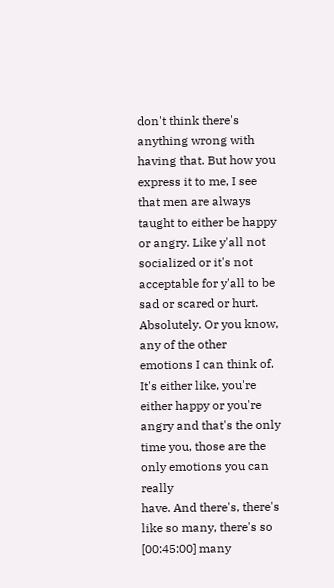don't think there's anything wrong with having that. But how you express it to me, I see that men are always taught to either be happy or angry. Like y'all not socialized or it's not acceptable for y'all to be sad or scared or hurt. Absolutely. Or you know, any of the other emotions I can think of. It's either like, you're either happy or you're angry and that's the only time you, those are the only emotions you can really
have. And there's, there's like so many, there's so [00:45:00] many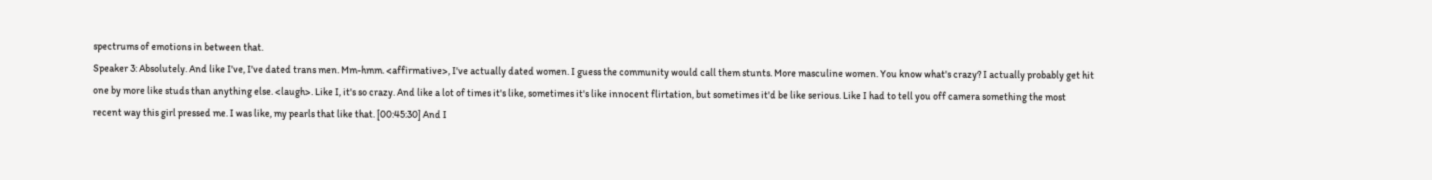spectrums of emotions in between that.
Speaker 3: Absolutely. And like I've, I've dated trans men. Mm-hmm. <affirmative>, I've actually dated women. I guess the community would call them stunts. More masculine women. You know what's crazy? I actually probably get hit one by more like studs than anything else. <laugh>. Like I, it's so crazy. And like a lot of times it's like, sometimes it's like innocent flirtation, but sometimes it'd be like serious. Like I had to tell you off camera something the most recent way this girl pressed me. I was like, my pearls that like that. [00:45:30] And I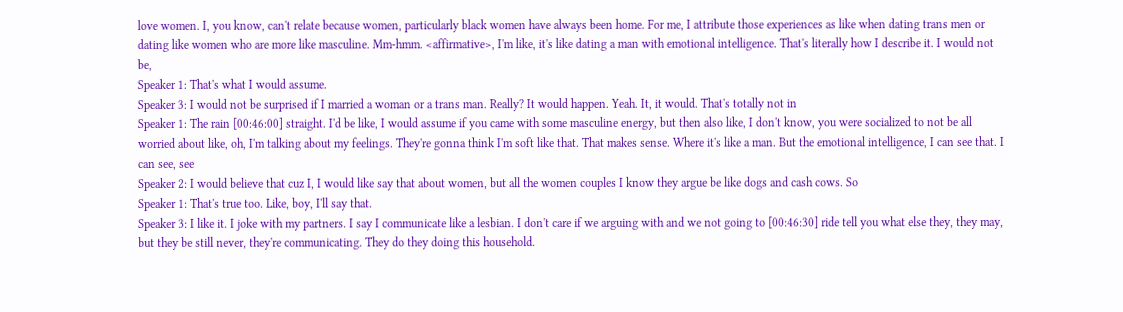love women. I, you know, can't relate because women, particularly black women have always been home. For me, I attribute those experiences as like when dating trans men or dating like women who are more like masculine. Mm-hmm. <affirmative>, I'm like, it's like dating a man with emotional intelligence. That's literally how I describe it. I would not be,
Speaker 1: That's what I would assume.
Speaker 3: I would not be surprised if I married a woman or a trans man. Really? It would happen. Yeah. It, it would. That's totally not in
Speaker 1: The rain [00:46:00] straight. I'd be like, I would assume if you came with some masculine energy, but then also like, I don't know, you were socialized to not be all worried about like, oh, I'm talking about my feelings. They're gonna think I'm soft like that. That makes sense. Where it's like a man. But the emotional intelligence, I can see that. I can see, see
Speaker 2: I would believe that cuz I, I would like say that about women, but all the women couples I know they argue be like dogs and cash cows. So
Speaker 1: That's true too. Like, boy, I'll say that.
Speaker 3: I like it. I joke with my partners. I say I communicate like a lesbian. I don't care if we arguing with and we not going to [00:46:30] ride tell you what else they, they may, but they be still never, they're communicating. They do they doing this household.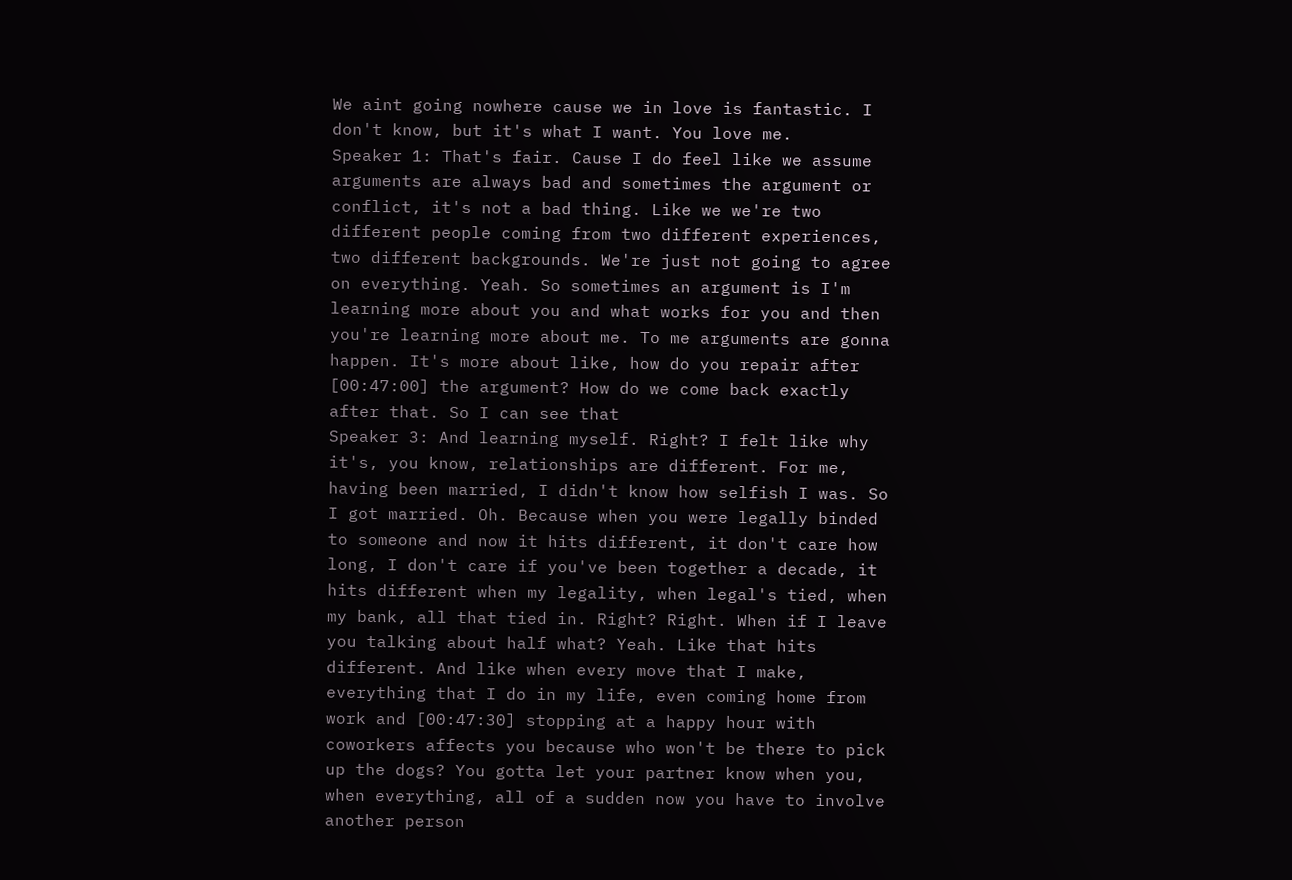We aint going nowhere cause we in love is fantastic. I don't know, but it's what I want. You love me.
Speaker 1: That's fair. Cause I do feel like we assume arguments are always bad and sometimes the argument or conflict, it's not a bad thing. Like we we're two different people coming from two different experiences, two different backgrounds. We're just not going to agree on everything. Yeah. So sometimes an argument is I'm learning more about you and what works for you and then you're learning more about me. To me arguments are gonna happen. It's more about like, how do you repair after [00:47:00] the argument? How do we come back exactly after that. So I can see that
Speaker 3: And learning myself. Right? I felt like why it's, you know, relationships are different. For me, having been married, I didn't know how selfish I was. So I got married. Oh. Because when you were legally binded to someone and now it hits different, it don't care how
long, I don't care if you've been together a decade, it hits different when my legality, when legal's tied, when my bank, all that tied in. Right? Right. When if I leave you talking about half what? Yeah. Like that hits different. And like when every move that I make, everything that I do in my life, even coming home from work and [00:47:30] stopping at a happy hour with coworkers affects you because who won't be there to pick up the dogs? You gotta let your partner know when you, when everything, all of a sudden now you have to involve another person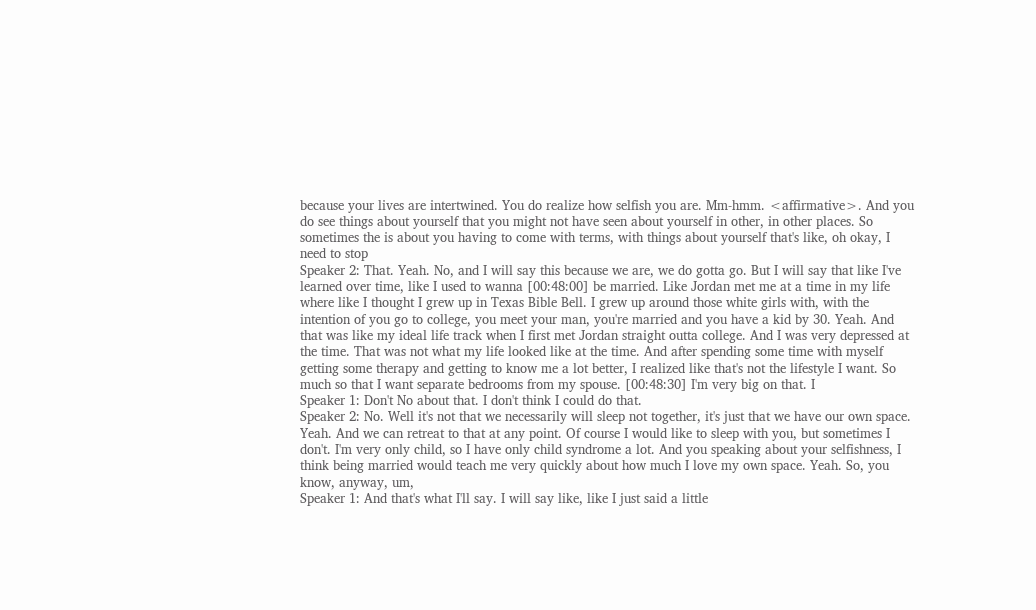because your lives are intertwined. You do realize how selfish you are. Mm-hmm. <affirmative>. And you do see things about yourself that you might not have seen about yourself in other, in other places. So sometimes the is about you having to come with terms, with things about yourself that's like, oh okay, I need to stop
Speaker 2: That. Yeah. No, and I will say this because we are, we do gotta go. But I will say that like I've learned over time, like I used to wanna [00:48:00] be married. Like Jordan met me at a time in my life where like I thought I grew up in Texas Bible Bell. I grew up around those white girls with, with the intention of you go to college, you meet your man, you're married and you have a kid by 30. Yeah. And that was like my ideal life track when I first met Jordan straight outta college. And I was very depressed at the time. That was not what my life looked like at the time. And after spending some time with myself getting some therapy and getting to know me a lot better, I realized like that's not the lifestyle I want. So much so that I want separate bedrooms from my spouse. [00:48:30] I'm very big on that. I
Speaker 1: Don't No about that. I don't think I could do that.
Speaker 2: No. Well it's not that we necessarily will sleep not together, it's just that we have our own space. Yeah. And we can retreat to that at any point. Of course I would like to sleep with you, but sometimes I don't. I'm very only child, so I have only child syndrome a lot. And you speaking about your selfishness, I think being married would teach me very quickly about how much I love my own space. Yeah. So, you know, anyway, um,
Speaker 1: And that's what I'll say. I will say like, like I just said a little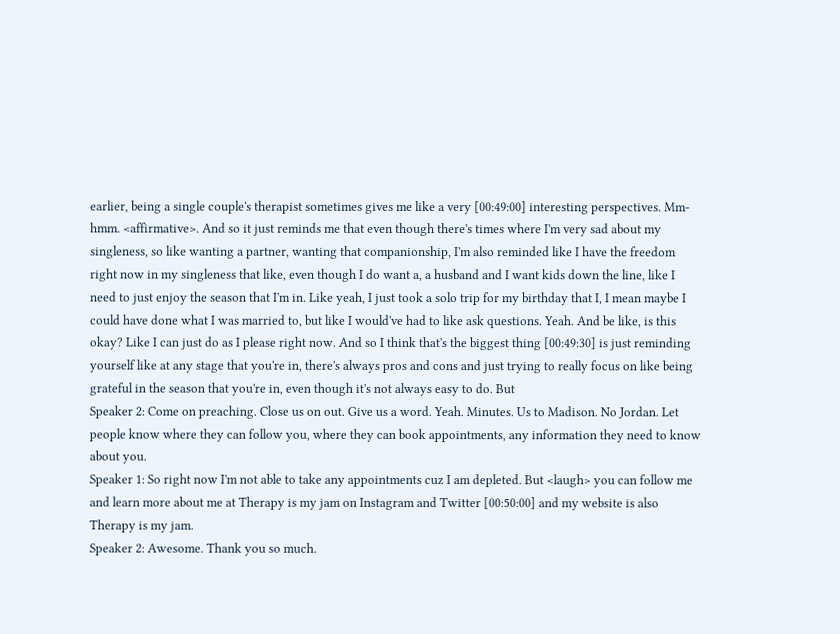earlier, being a single couple's therapist sometimes gives me like a very [00:49:00] interesting perspectives. Mm-hmm. <affirmative>. And so it just reminds me that even though there's times where I'm very sad about my singleness, so like wanting a partner, wanting that companionship, I'm also reminded like I have the freedom right now in my singleness that like, even though I do want a, a husband and I want kids down the line, like I need to just enjoy the season that I'm in. Like yeah, I just took a solo trip for my birthday that I, I mean maybe I could have done what I was married to, but like I would've had to like ask questions. Yeah. And be like, is this okay? Like I can just do as I please right now. And so I think that's the biggest thing [00:49:30] is just reminding yourself like at any stage that you're in, there's always pros and cons and just trying to really focus on like being grateful in the season that you're in, even though it's not always easy to do. But
Speaker 2: Come on preaching. Close us on out. Give us a word. Yeah. Minutes. Us to Madison. No Jordan. Let people know where they can follow you, where they can book appointments, any information they need to know about you.
Speaker 1: So right now I'm not able to take any appointments cuz I am depleted. But <laugh> you can follow me and learn more about me at Therapy is my jam on Instagram and Twitter [00:50:00] and my website is also Therapy is my jam.
Speaker 2: Awesome. Thank you so much.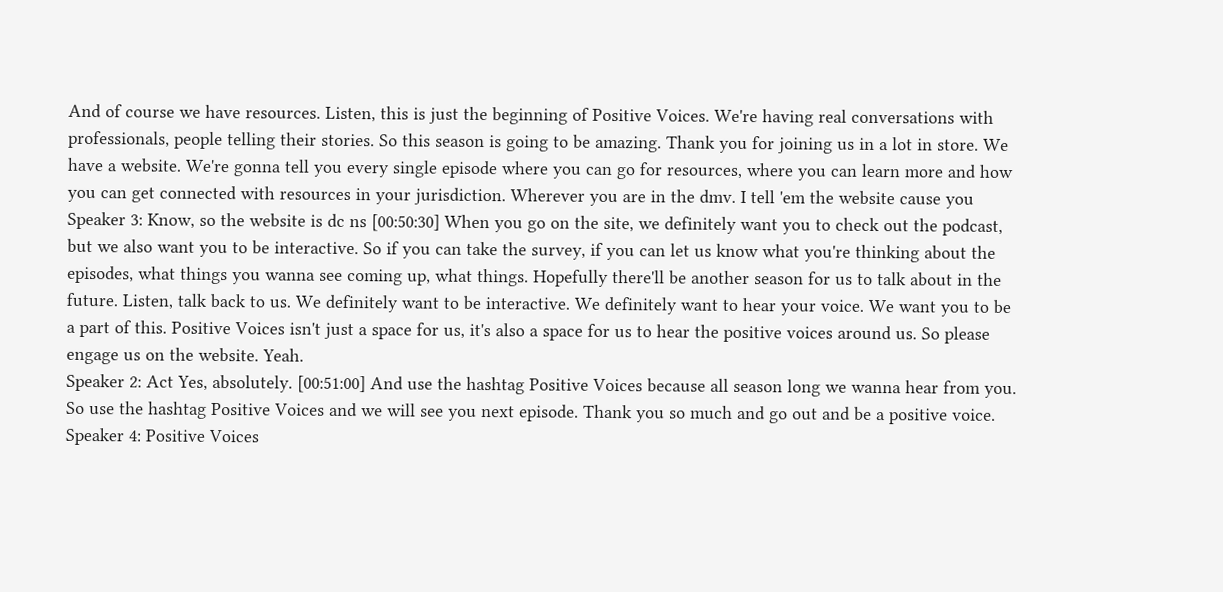And of course we have resources. Listen, this is just the beginning of Positive Voices. We're having real conversations with professionals, people telling their stories. So this season is going to be amazing. Thank you for joining us in a lot in store. We have a website. We're gonna tell you every single episode where you can go for resources, where you can learn more and how you can get connected with resources in your jurisdiction. Wherever you are in the dmv. I tell 'em the website cause you
Speaker 3: Know, so the website is dc ns [00:50:30] When you go on the site, we definitely want you to check out the podcast, but we also want you to be interactive. So if you can take the survey, if you can let us know what you're thinking about the episodes, what things you wanna see coming up, what things. Hopefully there'll be another season for us to talk about in the future. Listen, talk back to us. We definitely want to be interactive. We definitely want to hear your voice. We want you to be a part of this. Positive Voices isn't just a space for us, it's also a space for us to hear the positive voices around us. So please engage us on the website. Yeah.
Speaker 2: Act Yes, absolutely. [00:51:00] And use the hashtag Positive Voices because all season long we wanna hear from you. So use the hashtag Positive Voices and we will see you next episode. Thank you so much and go out and be a positive voice.
Speaker 4: Positive Voices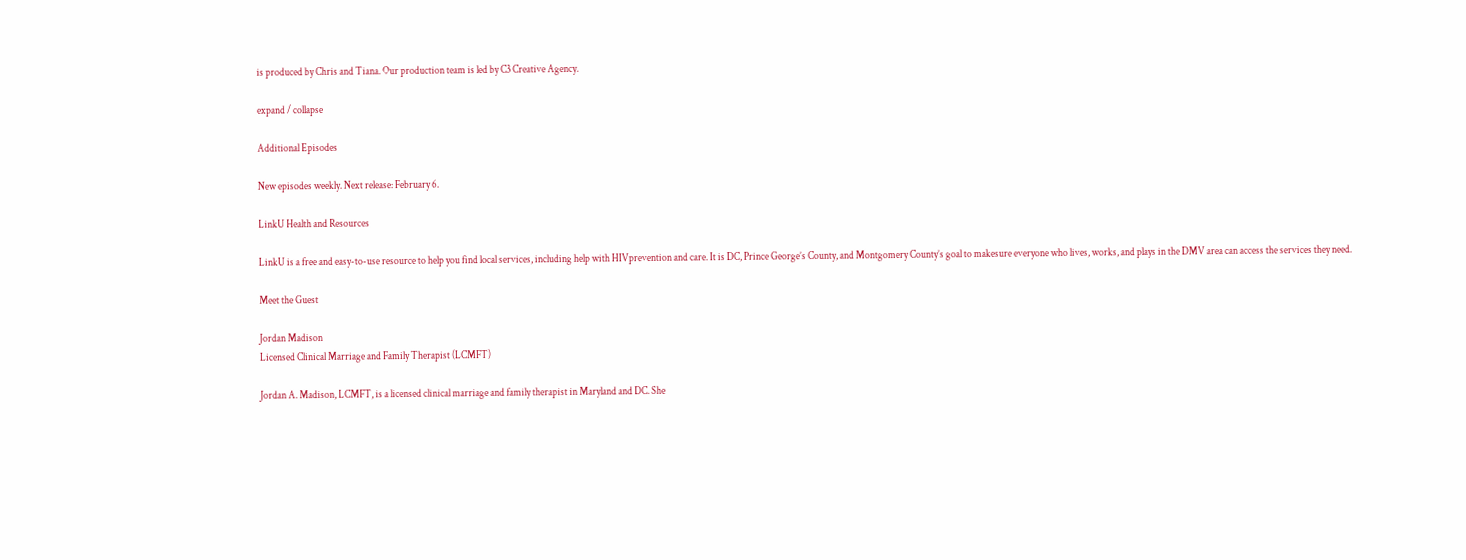is produced by Chris and Tiana. Our production team is led by C3 Creative Agency.

expand / collapse

Additional Episodes

New episodes weekly. Next release: February 6.

LinkU Health and Resources

LinkU is a free and easy-to-use resource to help you find local services, including help with HIVprevention and care. It is DC, Prince George’s County, and Montgomery County’s goal to makesure everyone who lives, works, and plays in the DMV area can access the services they need.

Meet the Guest

Jordan Madison
Licensed Clinical Marriage and Family Therapist (LCMFT)

Jordan A. Madison, LCMFT, is a licensed clinical marriage and family therapist in Maryland and DC. She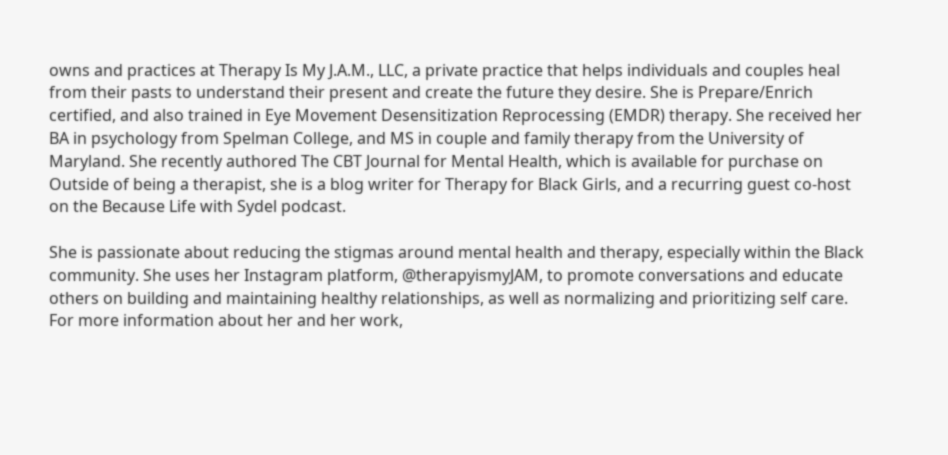owns and practices at Therapy Is My J.A.M., LLC, a private practice that helps individuals and couples heal from their pasts to understand their present and create the future they desire. She is Prepare/Enrich certified, and also trained in Eye Movement Desensitization Reprocessing (EMDR) therapy. She received her BA in psychology from Spelman College, and MS in couple and family therapy from the University of Maryland. She recently authored The CBT Journal for Mental Health, which is available for purchase on Outside of being a therapist, she is a blog writer for Therapy for Black Girls, and a recurring guest co-host on the Because Life with Sydel podcast.

She is passionate about reducing the stigmas around mental health and therapy, especially within the Black community. She uses her Instagram platform, @therapyismyJAM, to promote conversations and educate others on building and maintaining healthy relationships, as well as normalizing and prioritizing self care. For more information about her and her work,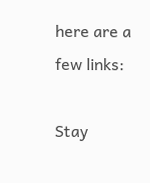here are a few links:

Stay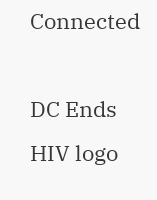Connected

DC Ends HIV logo